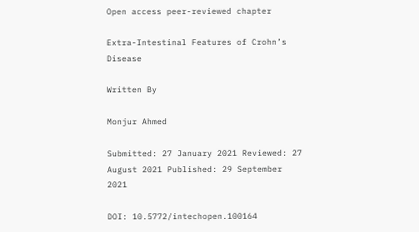Open access peer-reviewed chapter

Extra-Intestinal Features of Crohn’s Disease

Written By

Monjur Ahmed

Submitted: 27 January 2021 Reviewed: 27 August 2021 Published: 29 September 2021

DOI: 10.5772/intechopen.100164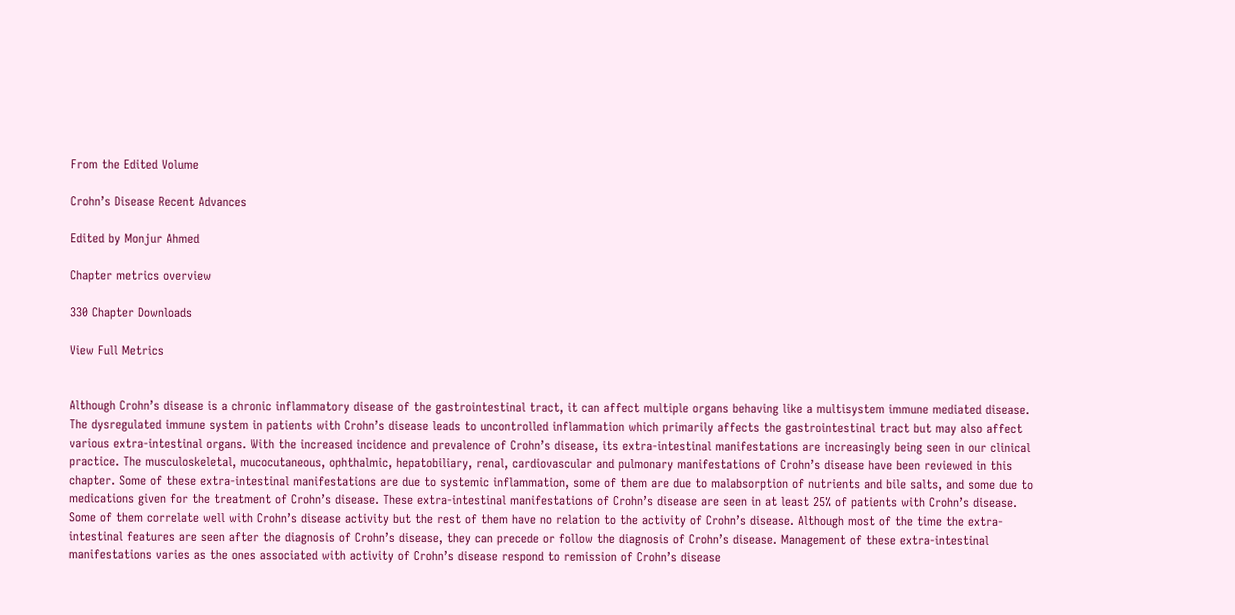From the Edited Volume

Crohn’s Disease Recent Advances

Edited by Monjur Ahmed

Chapter metrics overview

330 Chapter Downloads

View Full Metrics


Although Crohn’s disease is a chronic inflammatory disease of the gastrointestinal tract, it can affect multiple organs behaving like a multisystem immune mediated disease. The dysregulated immune system in patients with Crohn’s disease leads to uncontrolled inflammation which primarily affects the gastrointestinal tract but may also affect various extra-intestinal organs. With the increased incidence and prevalence of Crohn’s disease, its extra-intestinal manifestations are increasingly being seen in our clinical practice. The musculoskeletal, mucocutaneous, ophthalmic, hepatobiliary, renal, cardiovascular and pulmonary manifestations of Crohn’s disease have been reviewed in this chapter. Some of these extra-intestinal manifestations are due to systemic inflammation, some of them are due to malabsorption of nutrients and bile salts, and some due to medications given for the treatment of Crohn’s disease. These extra-intestinal manifestations of Crohn’s disease are seen in at least 25% of patients with Crohn’s disease. Some of them correlate well with Crohn’s disease activity but the rest of them have no relation to the activity of Crohn’s disease. Although most of the time the extra-intestinal features are seen after the diagnosis of Crohn’s disease, they can precede or follow the diagnosis of Crohn’s disease. Management of these extra-intestinal manifestations varies as the ones associated with activity of Crohn’s disease respond to remission of Crohn’s disease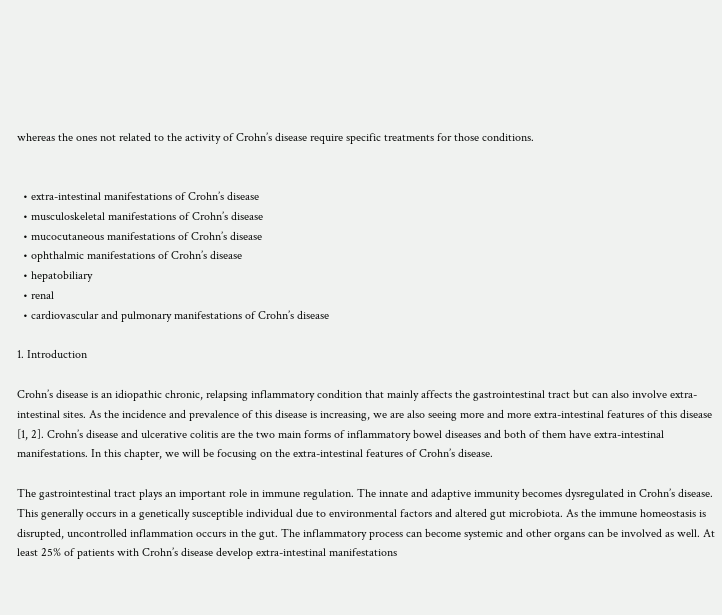whereas the ones not related to the activity of Crohn’s disease require specific treatments for those conditions.


  • extra-intestinal manifestations of Crohn’s disease
  • musculoskeletal manifestations of Crohn’s disease
  • mucocutaneous manifestations of Crohn’s disease
  • ophthalmic manifestations of Crohn’s disease
  • hepatobiliary
  • renal
  • cardiovascular and pulmonary manifestations of Crohn’s disease

1. Introduction

Crohn’s disease is an idiopathic chronic, relapsing inflammatory condition that mainly affects the gastrointestinal tract but can also involve extra-intestinal sites. As the incidence and prevalence of this disease is increasing, we are also seeing more and more extra-intestinal features of this disease [1, 2]. Crohn’s disease and ulcerative colitis are the two main forms of inflammatory bowel diseases and both of them have extra-intestinal manifestations. In this chapter, we will be focusing on the extra-intestinal features of Crohn’s disease.

The gastrointestinal tract plays an important role in immune regulation. The innate and adaptive immunity becomes dysregulated in Crohn’s disease. This generally occurs in a genetically susceptible individual due to environmental factors and altered gut microbiota. As the immune homeostasis is disrupted, uncontrolled inflammation occurs in the gut. The inflammatory process can become systemic and other organs can be involved as well. At least 25% of patients with Crohn’s disease develop extra-intestinal manifestations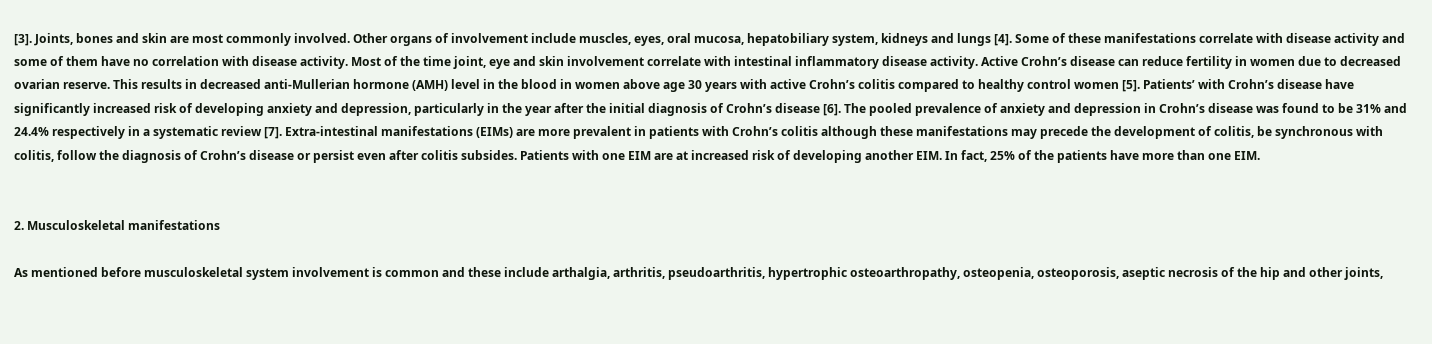[3]. Joints, bones and skin are most commonly involved. Other organs of involvement include muscles, eyes, oral mucosa, hepatobiliary system, kidneys and lungs [4]. Some of these manifestations correlate with disease activity and some of them have no correlation with disease activity. Most of the time joint, eye and skin involvement correlate with intestinal inflammatory disease activity. Active Crohn’s disease can reduce fertility in women due to decreased ovarian reserve. This results in decreased anti-Mullerian hormone (AMH) level in the blood in women above age 30 years with active Crohn’s colitis compared to healthy control women [5]. Patients’ with Crohn’s disease have significantly increased risk of developing anxiety and depression, particularly in the year after the initial diagnosis of Crohn’s disease [6]. The pooled prevalence of anxiety and depression in Crohn’s disease was found to be 31% and 24.4% respectively in a systematic review [7]. Extra-intestinal manifestations (EIMs) are more prevalent in patients with Crohn’s colitis although these manifestations may precede the development of colitis, be synchronous with colitis, follow the diagnosis of Crohn’s disease or persist even after colitis subsides. Patients with one EIM are at increased risk of developing another EIM. In fact, 25% of the patients have more than one EIM.


2. Musculoskeletal manifestations

As mentioned before musculoskeletal system involvement is common and these include arthalgia, arthritis, pseudoarthritis, hypertrophic osteoarthropathy, osteopenia, osteoporosis, aseptic necrosis of the hip and other joints,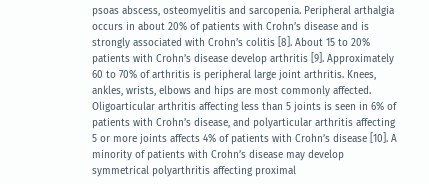psoas abscess, osteomyelitis and sarcopenia. Peripheral arthalgia occurs in about 20% of patients with Crohn’s disease and is strongly associated with Crohn’s colitis [8]. About 15 to 20% patients with Crohn’s disease develop arthritis [9]. Approximately 60 to 70% of arthritis is peripheral large joint arthritis. Knees, ankles, wrists, elbows and hips are most commonly affected. Oligoarticular arthritis affecting less than 5 joints is seen in 6% of patients with Crohn’s disease, and polyarticular arthritis affecting 5 or more joints affects 4% of patients with Crohn’s disease [10]. A minority of patients with Crohn’s disease may develop symmetrical polyarthritis affecting proximal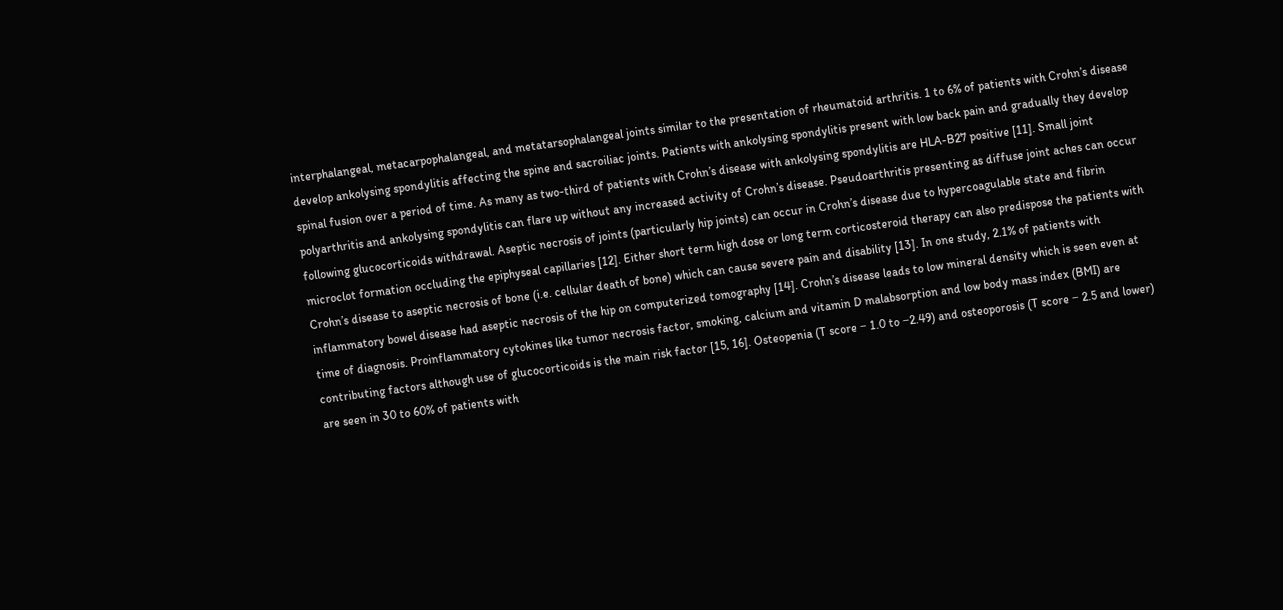interphalangeal, metacarpophalangeal, and metatarsophalangeal joints similar to the presentation of rheumatoid arthritis. 1 to 6% of patients with Crohn’s disease develop ankolysing spondylitis affecting the spine and sacroiliac joints. Patients with ankolysing spondylitis present with low back pain and gradually they develop spinal fusion over a period of time. As many as two-third of patients with Crohn’s disease with ankolysing spondylitis are HLA-B27 positive [11]. Small joint polyarthritis and ankolysing spondylitis can flare up without any increased activity of Crohn’s disease. Pseudoarthritis presenting as diffuse joint aches can occur following glucocorticoids withdrawal. Aseptic necrosis of joints (particularly hip joints) can occur in Crohn’s disease due to hypercoagulable state and fibrin microclot formation occluding the epiphyseal capillaries [12]. Either short term high dose or long term corticosteroid therapy can also predispose the patients with Crohn’s disease to aseptic necrosis of bone (i.e. cellular death of bone) which can cause severe pain and disability [13]. In one study, 2.1% of patients with inflammatory bowel disease had aseptic necrosis of the hip on computerized tomography [14]. Crohn’s disease leads to low mineral density which is seen even at time of diagnosis. Proinflammatory cytokines like tumor necrosis factor, smoking, calcium and vitamin D malabsorption and low body mass index (BMI) are contributing factors although use of glucocorticoids is the main risk factor [15, 16]. Osteopenia (T score − 1.0 to −2.49) and osteoporosis (T score − 2.5 and lower) are seen in 30 to 60% of patients with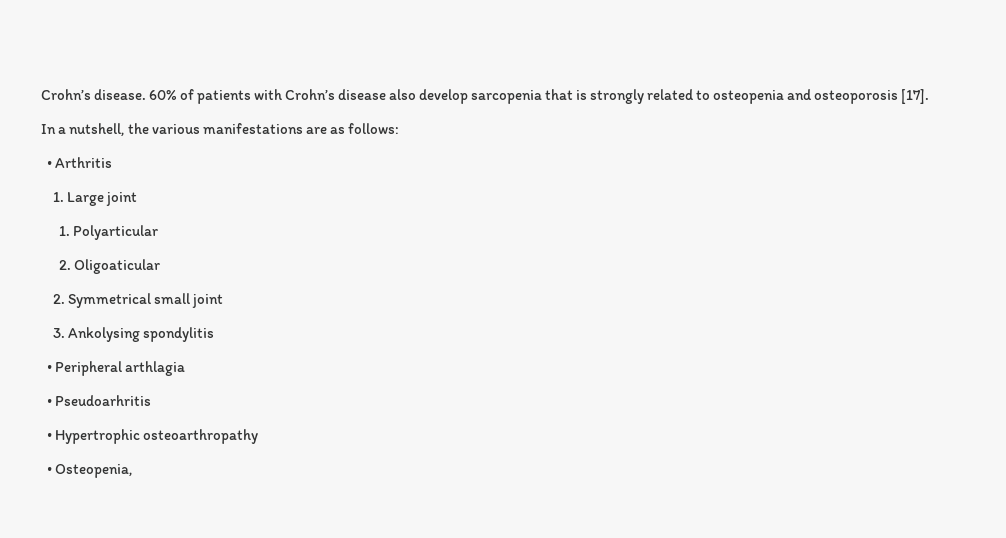Crohn’s disease. 60% of patients with Crohn’s disease also develop sarcopenia that is strongly related to osteopenia and osteoporosis [17].

In a nutshell, the various manifestations are as follows:

  • Arthritis

    1. Large joint

      1. Polyarticular

      2. Oligoaticular

    2. Symmetrical small joint

    3. Ankolysing spondylitis

  • Peripheral arthlagia

  • Pseudoarhritis

  • Hypertrophic osteoarthropathy

  • Osteopenia,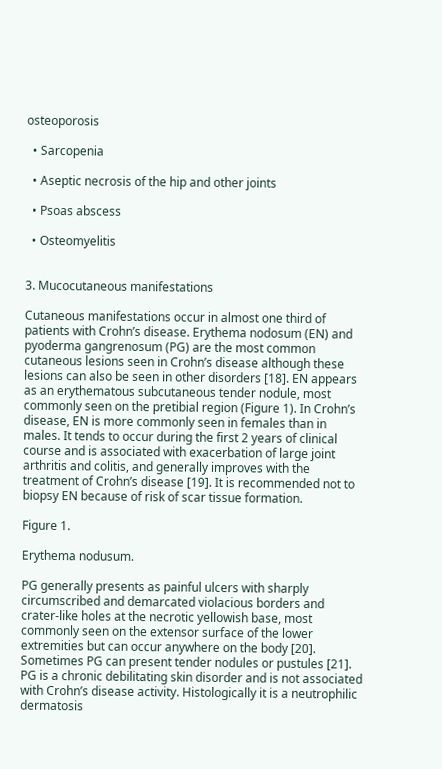osteoporosis

  • Sarcopenia

  • Aseptic necrosis of the hip and other joints

  • Psoas abscess

  • Osteomyelitis


3. Mucocutaneous manifestations

Cutaneous manifestations occur in almost one third of patients with Crohn’s disease. Erythema nodosum (EN) and pyoderma gangrenosum (PG) are the most common cutaneous lesions seen in Crohn’s disease although these lesions can also be seen in other disorders [18]. EN appears as an erythematous subcutaneous tender nodule, most commonly seen on the pretibial region (Figure 1). In Crohn’s disease, EN is more commonly seen in females than in males. It tends to occur during the first 2 years of clinical course and is associated with exacerbation of large joint arthritis and colitis, and generally improves with the treatment of Crohn’s disease [19]. It is recommended not to biopsy EN because of risk of scar tissue formation.

Figure 1.

Erythema nodusum.

PG generally presents as painful ulcers with sharply circumscribed and demarcated violacious borders and crater-like holes at the necrotic yellowish base, most commonly seen on the extensor surface of the lower extremities but can occur anywhere on the body [20]. Sometimes PG can present tender nodules or pustules [21]. PG is a chronic debilitating skin disorder and is not associated with Crohn’s disease activity. Histologically it is a neutrophilic dermatosis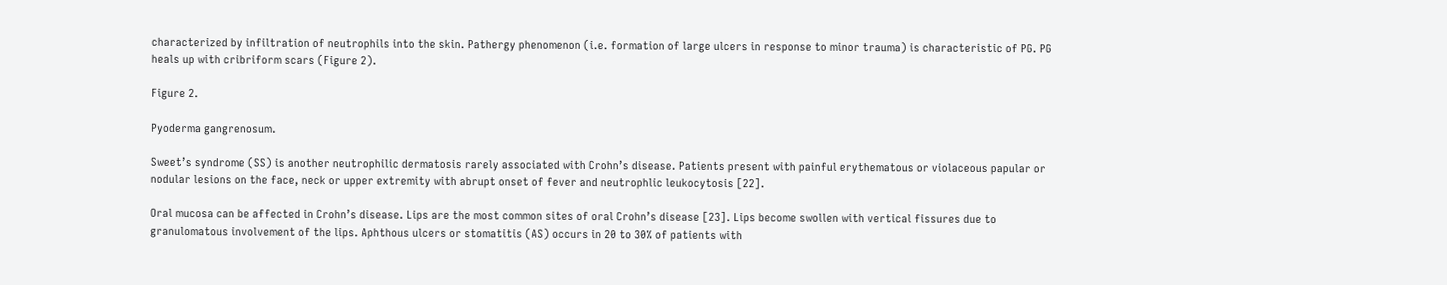characterized by infiltration of neutrophils into the skin. Pathergy phenomenon (i.e. formation of large ulcers in response to minor trauma) is characteristic of PG. PG heals up with cribriform scars (Figure 2).

Figure 2.

Pyoderma gangrenosum.

Sweet’s syndrome (SS) is another neutrophilic dermatosis rarely associated with Crohn’s disease. Patients present with painful erythematous or violaceous papular or nodular lesions on the face, neck or upper extremity with abrupt onset of fever and neutrophlic leukocytosis [22].

Oral mucosa can be affected in Crohn’s disease. Lips are the most common sites of oral Crohn’s disease [23]. Lips become swollen with vertical fissures due to granulomatous involvement of the lips. Aphthous ulcers or stomatitis (AS) occurs in 20 to 30% of patients with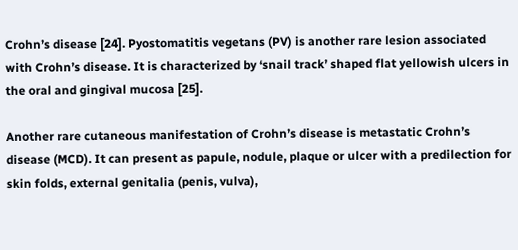Crohn’s disease [24]. Pyostomatitis vegetans (PV) is another rare lesion associated with Crohn’s disease. It is characterized by ‘snail track’ shaped flat yellowish ulcers in the oral and gingival mucosa [25].

Another rare cutaneous manifestation of Crohn’s disease is metastatic Crohn’s disease (MCD). It can present as papule, nodule, plaque or ulcer with a predilection for skin folds, external genitalia (penis, vulva),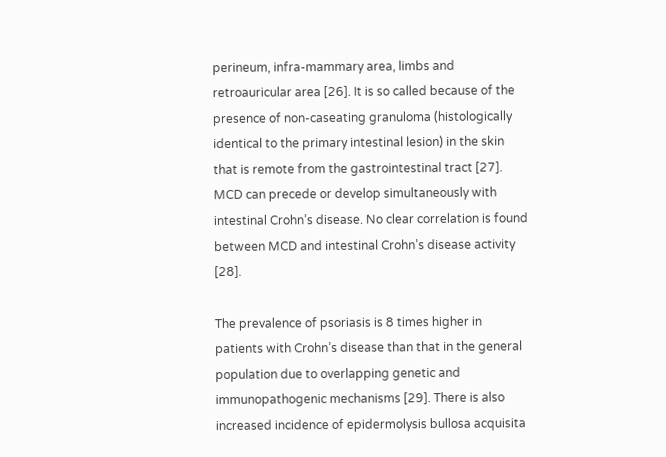perineum, infra-mammary area, limbs and retroauricular area [26]. It is so called because of the presence of non-caseating granuloma (histologically identical to the primary intestinal lesion) in the skin that is remote from the gastrointestinal tract [27]. MCD can precede or develop simultaneously with intestinal Crohn’s disease. No clear correlation is found between MCD and intestinal Crohn’s disease activity [28].

The prevalence of psoriasis is 8 times higher in patients with Crohn’s disease than that in the general population due to overlapping genetic and immunopathogenic mechanisms [29]. There is also increased incidence of epidermolysis bullosa acquisita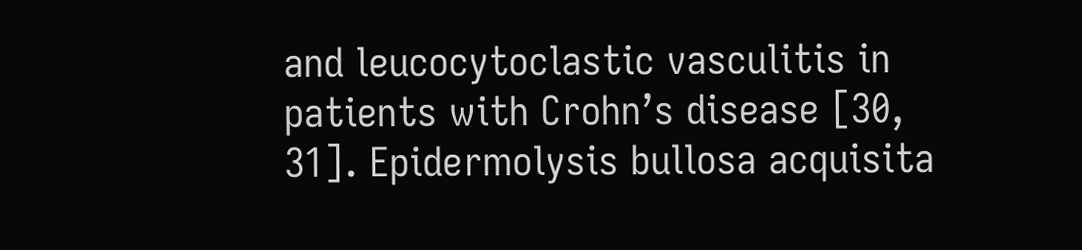and leucocytoclastic vasculitis in patients with Crohn’s disease [30, 31]. Epidermolysis bullosa acquisita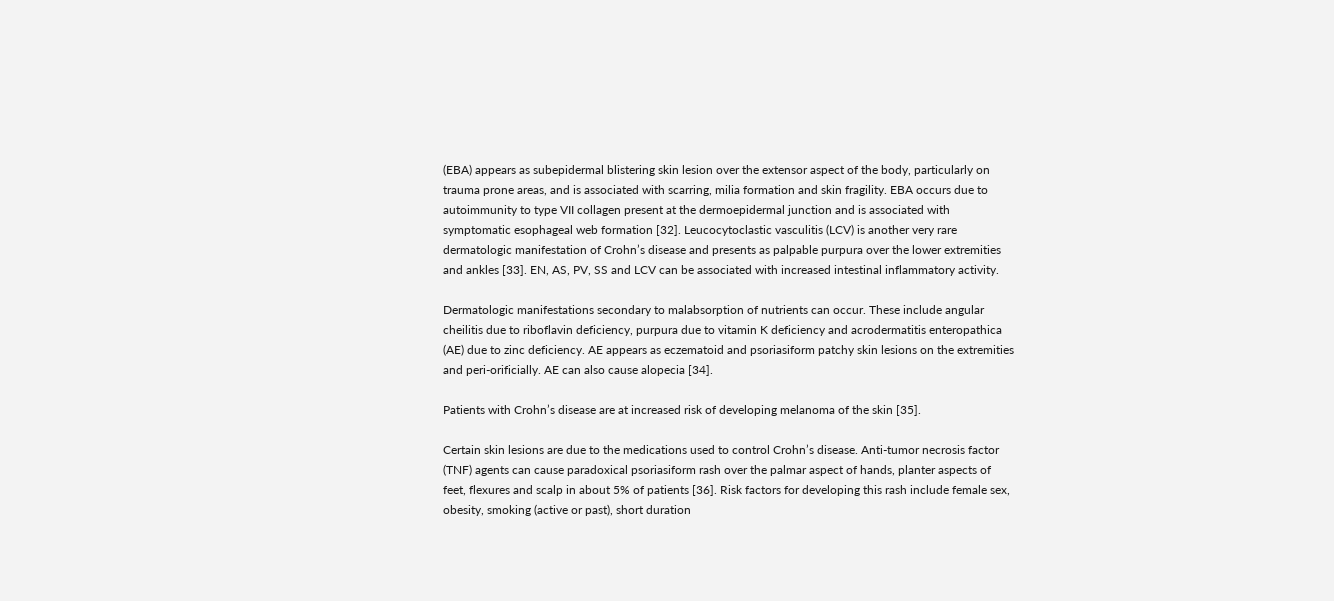(EBA) appears as subepidermal blistering skin lesion over the extensor aspect of the body, particularly on trauma prone areas, and is associated with scarring, milia formation and skin fragility. EBA occurs due to autoimmunity to type VII collagen present at the dermoepidermal junction and is associated with symptomatic esophageal web formation [32]. Leucocytoclastic vasculitis (LCV) is another very rare dermatologic manifestation of Crohn’s disease and presents as palpable purpura over the lower extremities and ankles [33]. EN, AS, PV, SS and LCV can be associated with increased intestinal inflammatory activity.

Dermatologic manifestations secondary to malabsorption of nutrients can occur. These include angular cheilitis due to riboflavin deficiency, purpura due to vitamin K deficiency and acrodermatitis enteropathica (AE) due to zinc deficiency. AE appears as eczematoid and psoriasiform patchy skin lesions on the extremities and peri-orificially. AE can also cause alopecia [34].

Patients with Crohn’s disease are at increased risk of developing melanoma of the skin [35].

Certain skin lesions are due to the medications used to control Crohn’s disease. Anti-tumor necrosis factor (TNF) agents can cause paradoxical psoriasiform rash over the palmar aspect of hands, planter aspects of feet, flexures and scalp in about 5% of patients [36]. Risk factors for developing this rash include female sex, obesity, smoking (active or past), short duration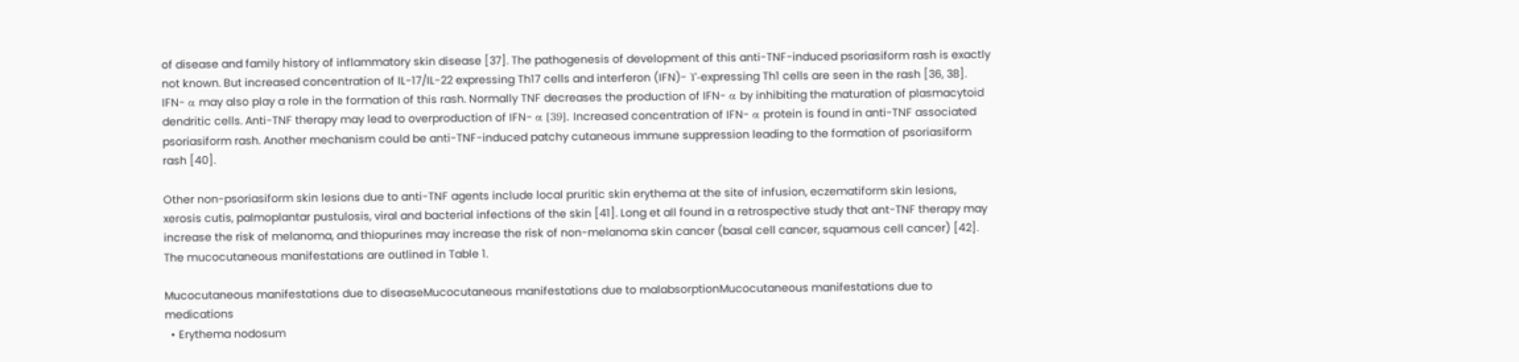of disease and family history of inflammatory skin disease [37]. The pathogenesis of development of this anti-TNF-induced psoriasiform rash is exactly not known. But increased concentration of IL-17/IL-22 expressing Th17 cells and interferon (IFN)- Υ-expressing Th1 cells are seen in the rash [36, 38]. IFN- α may also play a role in the formation of this rash. Normally TNF decreases the production of IFN- α by inhibiting the maturation of plasmacytoid dendritic cells. Anti-TNF therapy may lead to overproduction of IFN- α [39]. Increased concentration of IFN- α protein is found in anti-TNF associated psoriasiform rash. Another mechanism could be anti-TNF-induced patchy cutaneous immune suppression leading to the formation of psoriasiform rash [40].

Other non-psoriasiform skin lesions due to anti-TNF agents include local pruritic skin erythema at the site of infusion, eczematiform skin lesions, xerosis cutis, palmoplantar pustulosis, viral and bacterial infections of the skin [41]. Long et all found in a retrospective study that ant-TNF therapy may increase the risk of melanoma, and thiopurines may increase the risk of non-melanoma skin cancer (basal cell cancer, squamous cell cancer) [42]. The mucocutaneous manifestations are outlined in Table 1.

Mucocutaneous manifestations due to diseaseMucocutaneous manifestations due to malabsorptionMucocutaneous manifestations due to medications
  • Erythema nodosum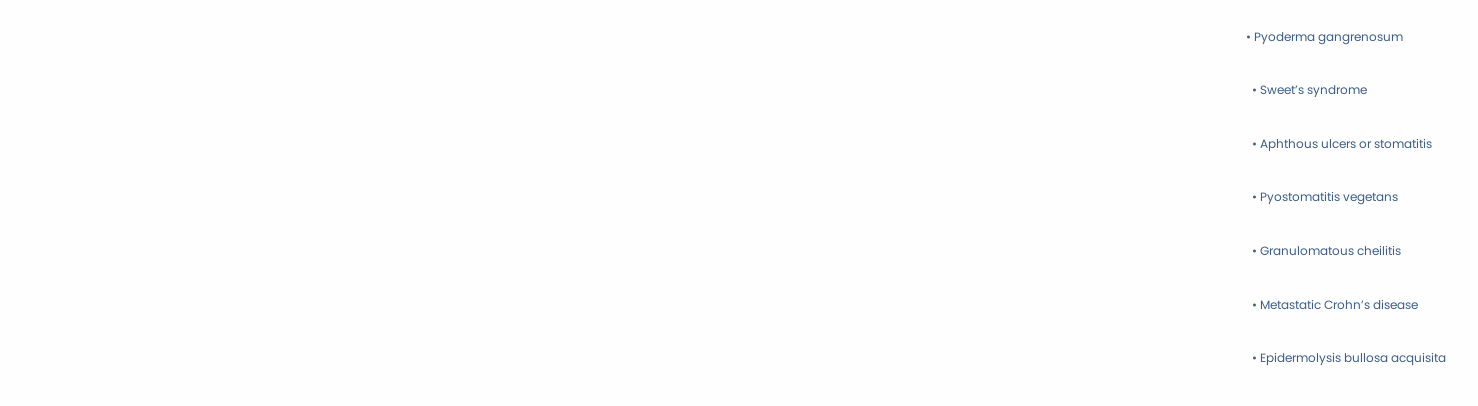• Pyoderma gangrenosum

  • Sweet’s syndrome

  • Aphthous ulcers or stomatitis

  • Pyostomatitis vegetans

  • Granulomatous cheilitis

  • Metastatic Crohn’s disease

  • Epidermolysis bullosa acquisita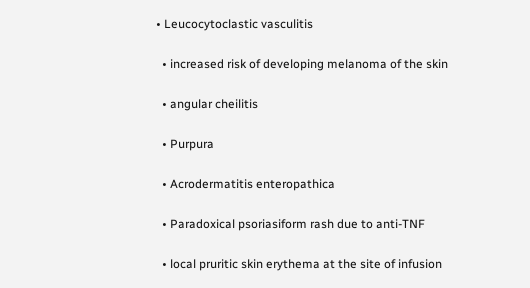• Leucocytoclastic vasculitis

  • increased risk of developing melanoma of the skin

  • angular cheilitis

  • Purpura

  • Acrodermatitis enteropathica

  • Paradoxical psoriasiform rash due to anti-TNF

  • local pruritic skin erythema at the site of infusion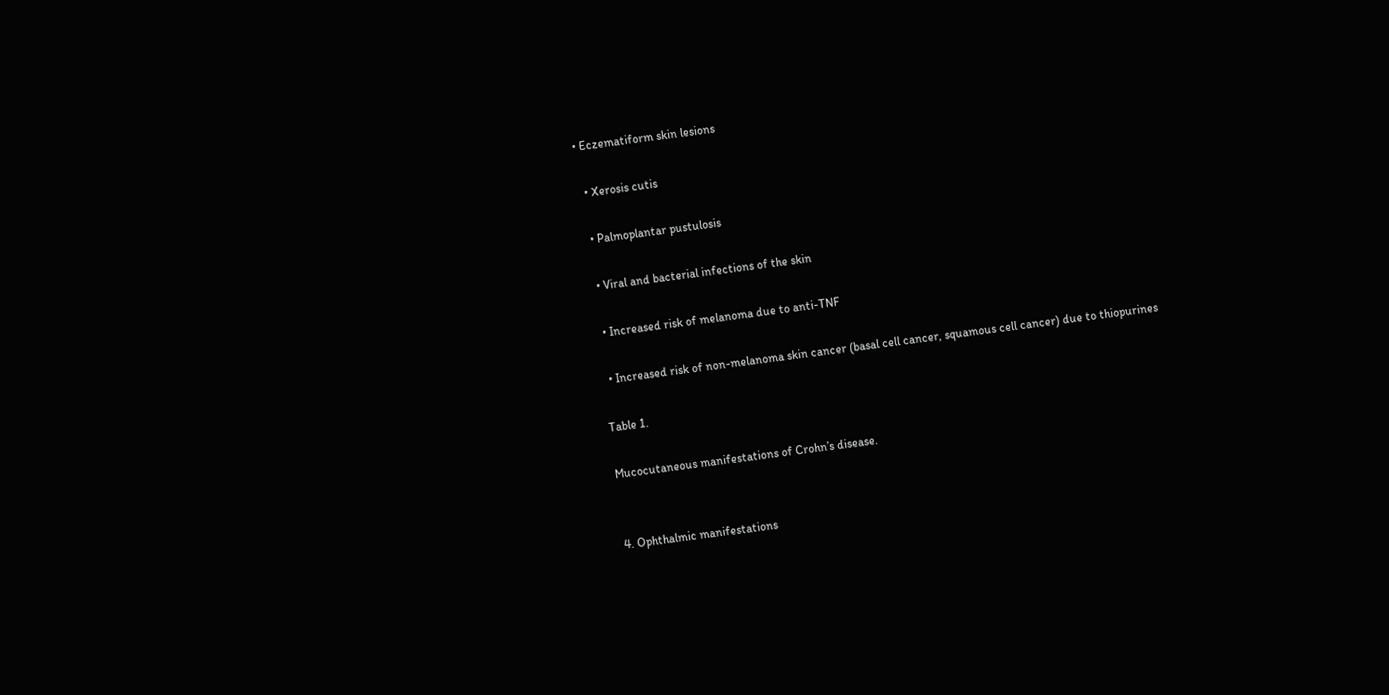• Eczematiform skin lesions

  • Xerosis cutis

  • Palmoplantar pustulosis

  • Viral and bacterial infections of the skin

  • Increased risk of melanoma due to anti-TNF

  • Increased risk of non-melanoma skin cancer (basal cell cancer, squamous cell cancer) due to thiopurines

Table 1.

Mucocutaneous manifestations of Crohn’s disease.


4. Ophthalmic manifestations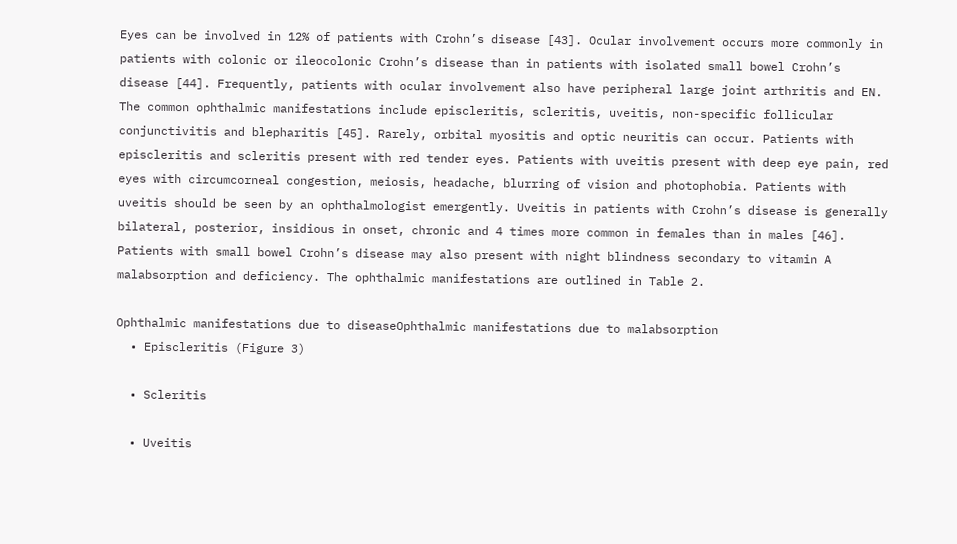Eyes can be involved in 12% of patients with Crohn’s disease [43]. Ocular involvement occurs more commonly in patients with colonic or ileocolonic Crohn’s disease than in patients with isolated small bowel Crohn’s disease [44]. Frequently, patients with ocular involvement also have peripheral large joint arthritis and EN. The common ophthalmic manifestations include episcleritis, scleritis, uveitis, non-specific follicular conjunctivitis and blepharitis [45]. Rarely, orbital myositis and optic neuritis can occur. Patients with episcleritis and scleritis present with red tender eyes. Patients with uveitis present with deep eye pain, red eyes with circumcorneal congestion, meiosis, headache, blurring of vision and photophobia. Patients with uveitis should be seen by an ophthalmologist emergently. Uveitis in patients with Crohn’s disease is generally bilateral, posterior, insidious in onset, chronic and 4 times more common in females than in males [46]. Patients with small bowel Crohn’s disease may also present with night blindness secondary to vitamin A malabsorption and deficiency. The ophthalmic manifestations are outlined in Table 2.

Ophthalmic manifestations due to diseaseOphthalmic manifestations due to malabsorption
  • Episcleritis (Figure 3)

  • Scleritis

  • Uveitis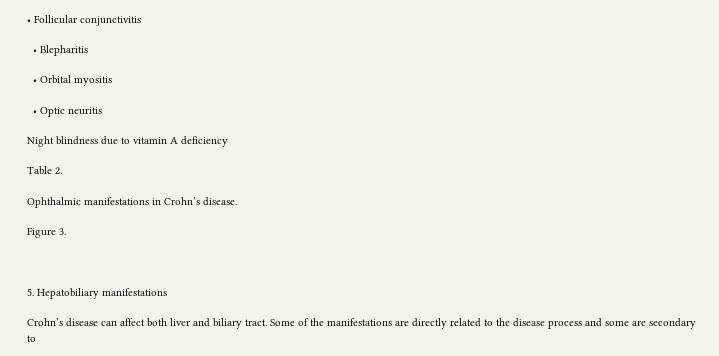• Follicular conjunctivitis

  • Blepharitis

  • Orbital myositis

  • Optic neuritis

Night blindness due to vitamin A deficiency

Table 2.

Ophthalmic manifestations in Crohn’s disease.

Figure 3.



5. Hepatobiliary manifestations

Crohn’s disease can affect both liver and biliary tract. Some of the manifestations are directly related to the disease process and some are secondary to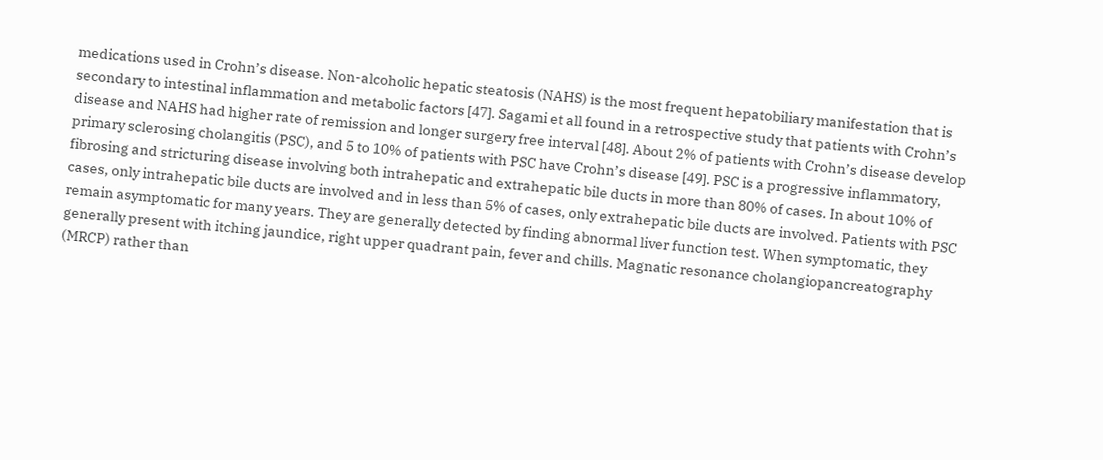medications used in Crohn’s disease. Non-alcoholic hepatic steatosis (NAHS) is the most frequent hepatobiliary manifestation that is secondary to intestinal inflammation and metabolic factors [47]. Sagami et all found in a retrospective study that patients with Crohn’s disease and NAHS had higher rate of remission and longer surgery free interval [48]. About 2% of patients with Crohn’s disease develop primary sclerosing cholangitis (PSC), and 5 to 10% of patients with PSC have Crohn’s disease [49]. PSC is a progressive inflammatory, fibrosing and stricturing disease involving both intrahepatic and extrahepatic bile ducts in more than 80% of cases. In about 10% of cases, only intrahepatic bile ducts are involved and in less than 5% of cases, only extrahepatic bile ducts are involved. Patients with PSC remain asymptomatic for many years. They are generally detected by finding abnormal liver function test. When symptomatic, they generally present with itching jaundice, right upper quadrant pain, fever and chills. Magnatic resonance cholangiopancreatography (MRCP) rather than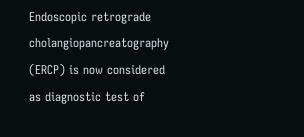Endoscopic retrograde cholangiopancreatography (ERCP) is now considered as diagnostic test of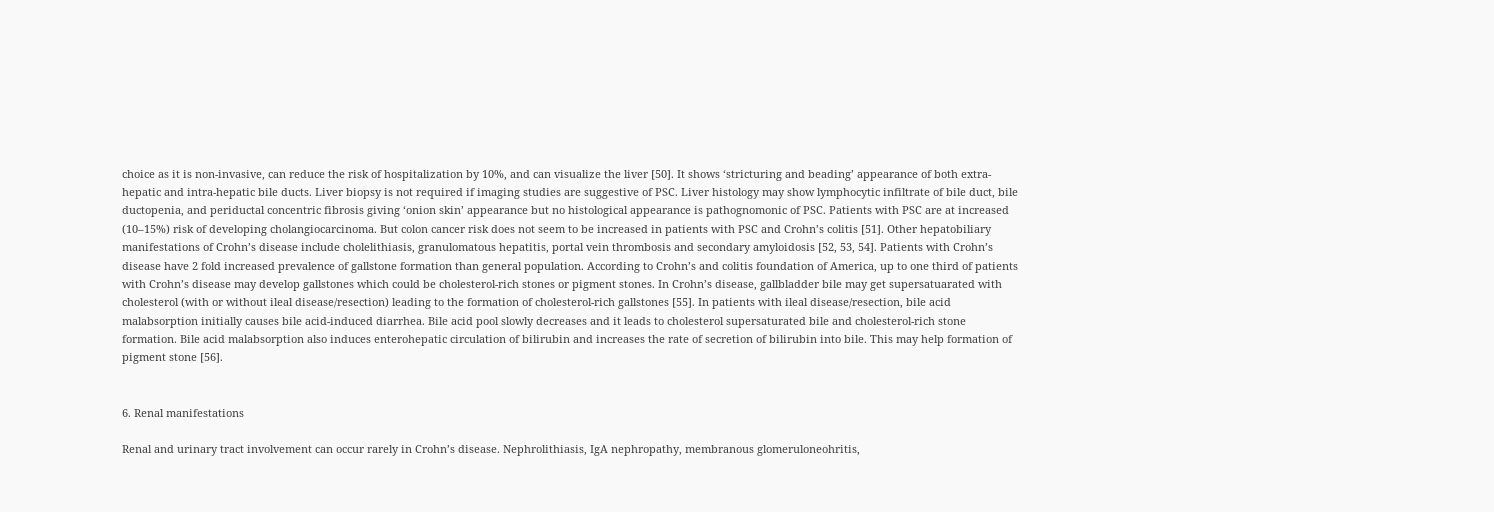choice as it is non-invasive, can reduce the risk of hospitalization by 10%, and can visualize the liver [50]. It shows ‘stricturing and beading’ appearance of both extra-hepatic and intra-hepatic bile ducts. Liver biopsy is not required if imaging studies are suggestive of PSC. Liver histology may show lymphocytic infiltrate of bile duct, bile ductopenia, and periductal concentric fibrosis giving ‘onion skin’ appearance but no histological appearance is pathognomonic of PSC. Patients with PSC are at increased (10–15%) risk of developing cholangiocarcinoma. But colon cancer risk does not seem to be increased in patients with PSC and Crohn’s colitis [51]. Other hepatobiliary manifestations of Crohn’s disease include cholelithiasis, granulomatous hepatitis, portal vein thrombosis and secondary amyloidosis [52, 53, 54]. Patients with Crohn’s disease have 2 fold increased prevalence of gallstone formation than general population. According to Crohn’s and colitis foundation of America, up to one third of patients with Crohn’s disease may develop gallstones which could be cholesterol-rich stones or pigment stones. In Crohn’s disease, gallbladder bile may get supersatuarated with cholesterol (with or without ileal disease/resection) leading to the formation of cholesterol-rich gallstones [55]. In patients with ileal disease/resection, bile acid malabsorption initially causes bile acid-induced diarrhea. Bile acid pool slowly decreases and it leads to cholesterol supersaturated bile and cholesterol-rich stone formation. Bile acid malabsorption also induces enterohepatic circulation of bilirubin and increases the rate of secretion of bilirubin into bile. This may help formation of pigment stone [56].


6. Renal manifestations

Renal and urinary tract involvement can occur rarely in Crohn’s disease. Nephrolithiasis, IgA nephropathy, membranous glomeruloneohritis,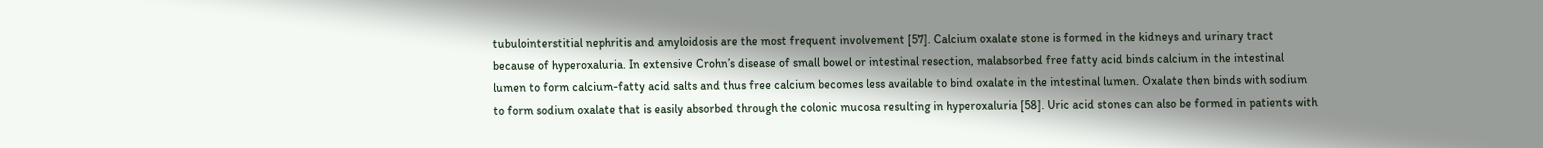tubulointerstitial nephritis and amyloidosis are the most frequent involvement [57]. Calcium oxalate stone is formed in the kidneys and urinary tract because of hyperoxaluria. In extensive Crohn’s disease of small bowel or intestinal resection, malabsorbed free fatty acid binds calcium in the intestinal lumen to form calcium-fatty acid salts and thus free calcium becomes less available to bind oxalate in the intestinal lumen. Oxalate then binds with sodium to form sodium oxalate that is easily absorbed through the colonic mucosa resulting in hyperoxaluria [58]. Uric acid stones can also be formed in patients with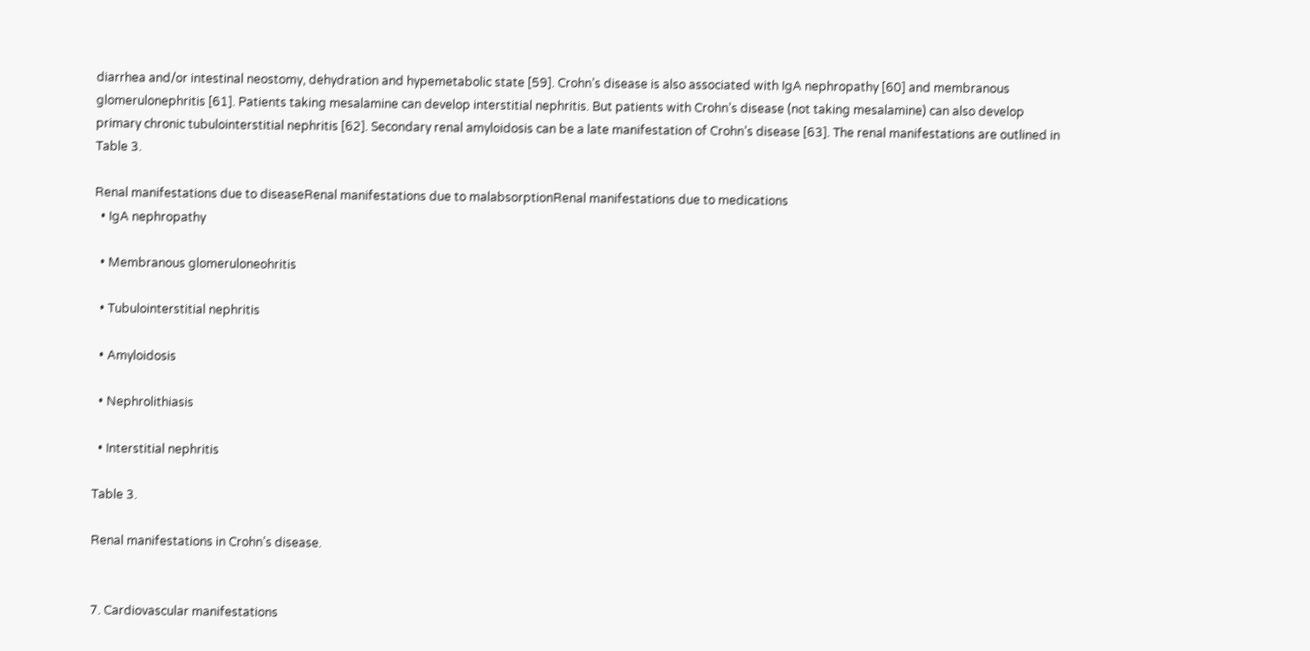diarrhea and/or intestinal neostomy, dehydration and hypemetabolic state [59]. Crohn’s disease is also associated with IgA nephropathy [60] and membranous glomerulonephritis [61]. Patients taking mesalamine can develop interstitial nephritis. But patients with Crohn’s disease (not taking mesalamine) can also develop primary chronic tubulointerstitial nephritis [62]. Secondary renal amyloidosis can be a late manifestation of Crohn’s disease [63]. The renal manifestations are outlined in Table 3.

Renal manifestations due to diseaseRenal manifestations due to malabsorptionRenal manifestations due to medications
  • IgA nephropathy

  • Membranous glomeruloneohritis

  • Tubulointerstitial nephritis

  • Amyloidosis

  • Nephrolithiasis

  • Interstitial nephritis

Table 3.

Renal manifestations in Crohn’s disease.


7. Cardiovascular manifestations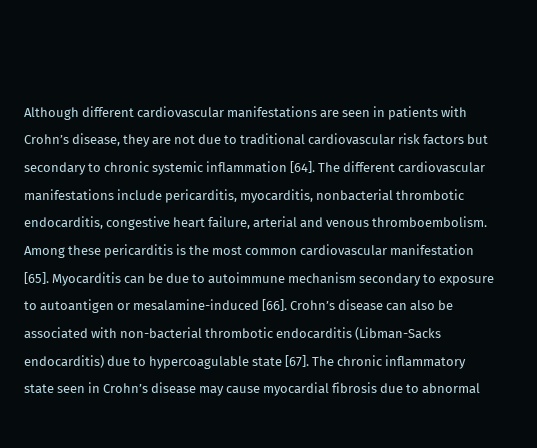Although different cardiovascular manifestations are seen in patients with Crohn’s disease, they are not due to traditional cardiovascular risk factors but secondary to chronic systemic inflammation [64]. The different cardiovascular manifestations include pericarditis, myocarditis, nonbacterial thrombotic endocarditis, congestive heart failure, arterial and venous thromboembolism. Among these pericarditis is the most common cardiovascular manifestation [65]. Myocarditis can be due to autoimmune mechanism secondary to exposure to autoantigen or mesalamine-induced [66]. Crohn’s disease can also be associated with non-bacterial thrombotic endocarditis (Libman-Sacks endocarditis) due to hypercoagulable state [67]. The chronic inflammatory state seen in Crohn’s disease may cause myocardial fibrosis due to abnormal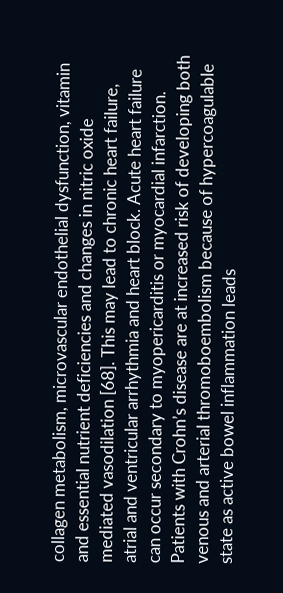collagen metabolism, microvascular endothelial dysfunction, vitamin and essential nutrient deficiencies and changes in nitric oxide mediated vasodilation [68]. This may lead to chronic heart failure, atrial and ventricular arrhythmia and heart block. Acute heart failure can occur secondary to myopericarditis or myocardial infarction. Patients with Crohn’s disease are at increased risk of developing both venous and arterial thromoboembolism because of hypercoagulable state as active bowel inflammation leads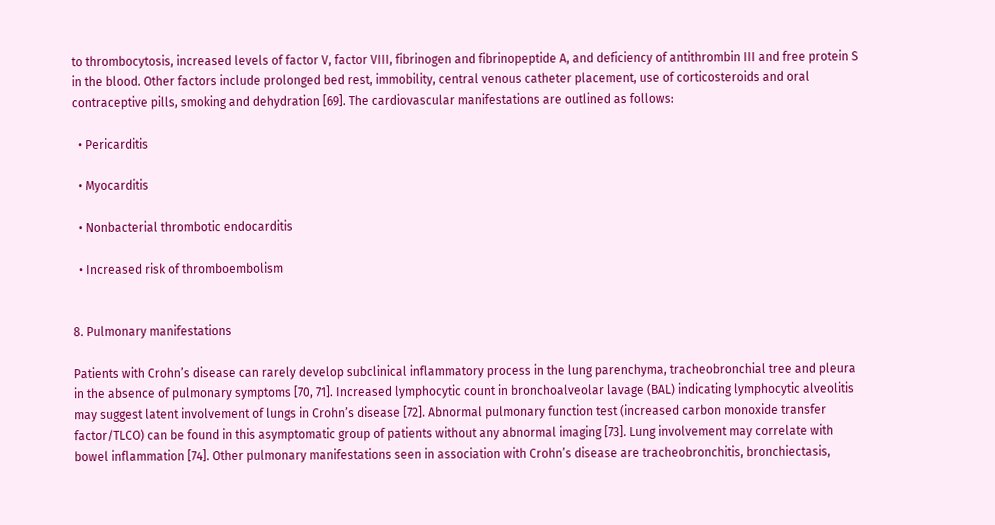to thrombocytosis, increased levels of factor V, factor VIII, fibrinogen and fibrinopeptide A, and deficiency of antithrombin III and free protein S in the blood. Other factors include prolonged bed rest, immobility, central venous catheter placement, use of corticosteroids and oral contraceptive pills, smoking and dehydration [69]. The cardiovascular manifestations are outlined as follows:

  • Pericarditis

  • Myocarditis

  • Nonbacterial thrombotic endocarditis

  • Increased risk of thromboembolism


8. Pulmonary manifestations

Patients with Crohn’s disease can rarely develop subclinical inflammatory process in the lung parenchyma, tracheobronchial tree and pleura in the absence of pulmonary symptoms [70, 71]. Increased lymphocytic count in bronchoalveolar lavage (BAL) indicating lymphocytic alveolitis may suggest latent involvement of lungs in Crohn’s disease [72]. Abnormal pulmonary function test (increased carbon monoxide transfer factor/TLCO) can be found in this asymptomatic group of patients without any abnormal imaging [73]. Lung involvement may correlate with bowel inflammation [74]. Other pulmonary manifestations seen in association with Crohn’s disease are tracheobronchitis, bronchiectasis,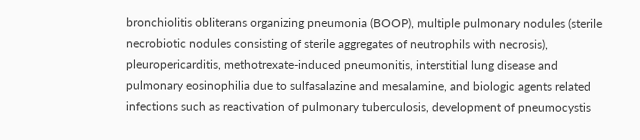bronchiolitis obliterans organizing pneumonia (BOOP), multiple pulmonary nodules (sterile necrobiotic nodules consisting of sterile aggregates of neutrophils with necrosis), pleuropericarditis, methotrexate-induced pneumonitis, interstitial lung disease and pulmonary eosinophilia due to sulfasalazine and mesalamine, and biologic agents related infections such as reactivation of pulmonary tuberculosis, development of pneumocystis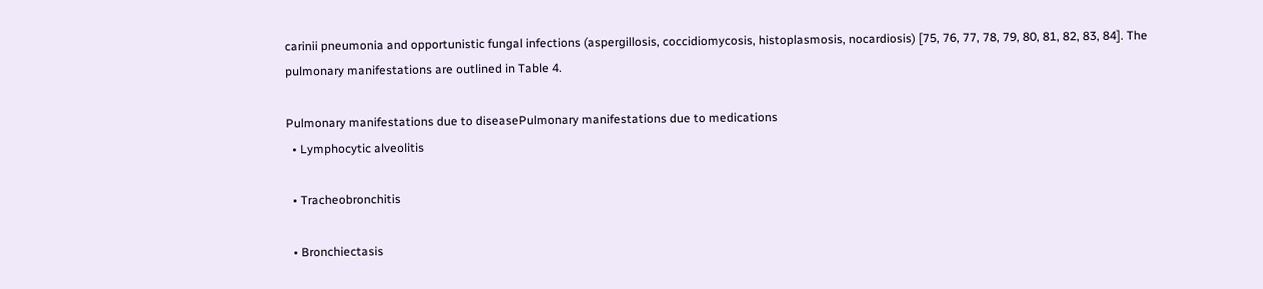carinii pneumonia and opportunistic fungal infections (aspergillosis, coccidiomycosis, histoplasmosis, nocardiosis) [75, 76, 77, 78, 79, 80, 81, 82, 83, 84]. The pulmonary manifestations are outlined in Table 4.

Pulmonary manifestations due to diseasePulmonary manifestations due to medications
  • Lymphocytic alveolitis

  • Tracheobronchitis

  • Bronchiectasis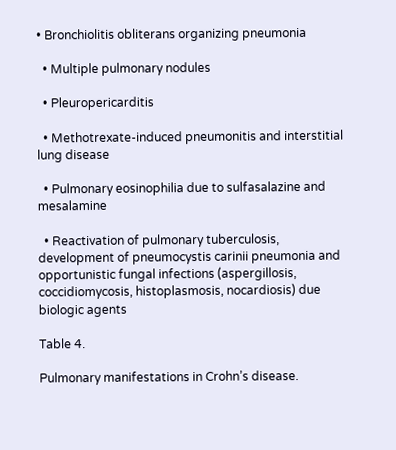• Bronchiolitis obliterans organizing pneumonia

  • Multiple pulmonary nodules

  • Pleuropericarditis

  • Methotrexate-induced pneumonitis and interstitial lung disease

  • Pulmonary eosinophilia due to sulfasalazine and mesalamine

  • Reactivation of pulmonary tuberculosis, development of pneumocystis carinii pneumonia and opportunistic fungal infections (aspergillosis, coccidiomycosis, histoplasmosis, nocardiosis) due biologic agents

Table 4.

Pulmonary manifestations in Crohn’s disease.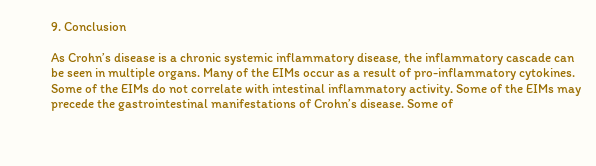9. Conclusion

As Crohn’s disease is a chronic systemic inflammatory disease, the inflammatory cascade can be seen in multiple organs. Many of the EIMs occur as a result of pro-inflammatory cytokines. Some of the EIMs do not correlate with intestinal inflammatory activity. Some of the EIMs may precede the gastrointestinal manifestations of Crohn’s disease. Some of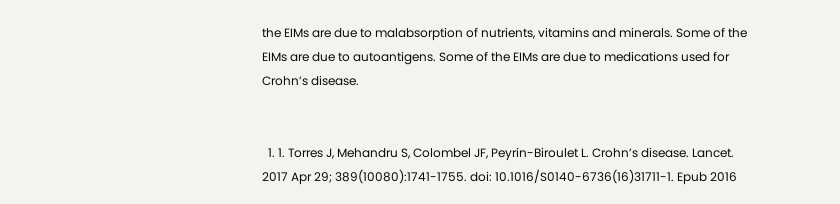the EIMs are due to malabsorption of nutrients, vitamins and minerals. Some of the EIMs are due to autoantigens. Some of the EIMs are due to medications used for Crohn’s disease.


  1. 1. Torres J, Mehandru S, Colombel JF, Peyrin-Biroulet L. Crohn’s disease. Lancet. 2017 Apr 29; 389(10080):1741-1755. doi: 10.1016/S0140-6736(16)31711-1. Epub 2016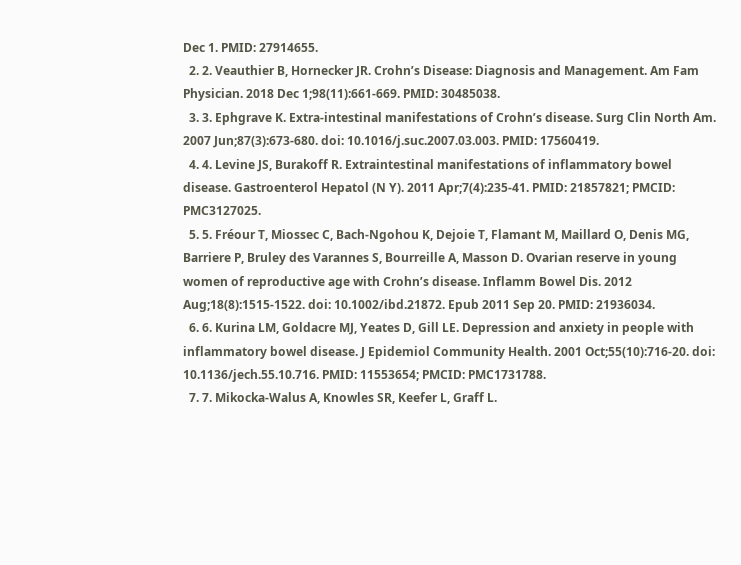Dec 1. PMID: 27914655.
  2. 2. Veauthier B, Hornecker JR. Crohn’s Disease: Diagnosis and Management. Am Fam Physician. 2018 Dec 1;98(11):661-669. PMID: 30485038.
  3. 3. Ephgrave K. Extra-intestinal manifestations of Crohn’s disease. Surg Clin North Am. 2007 Jun;87(3):673-680. doi: 10.1016/j.suc.2007.03.003. PMID: 17560419.
  4. 4. Levine JS, Burakoff R. Extraintestinal manifestations of inflammatory bowel disease. Gastroenterol Hepatol (N Y). 2011 Apr;7(4):235-41. PMID: 21857821; PMCID: PMC3127025.
  5. 5. Fréour T, Miossec C, Bach-Ngohou K, Dejoie T, Flamant M, Maillard O, Denis MG, Barriere P, Bruley des Varannes S, Bourreille A, Masson D. Ovarian reserve in young women of reproductive age with Crohn’s disease. Inflamm Bowel Dis. 2012 Aug;18(8):1515-1522. doi: 10.1002/ibd.21872. Epub 2011 Sep 20. PMID: 21936034.
  6. 6. Kurina LM, Goldacre MJ, Yeates D, Gill LE. Depression and anxiety in people with inflammatory bowel disease. J Epidemiol Community Health. 2001 Oct;55(10):716-20. doi: 10.1136/jech.55.10.716. PMID: 11553654; PMCID: PMC1731788.
  7. 7. Mikocka-Walus A, Knowles SR, Keefer L, Graff L.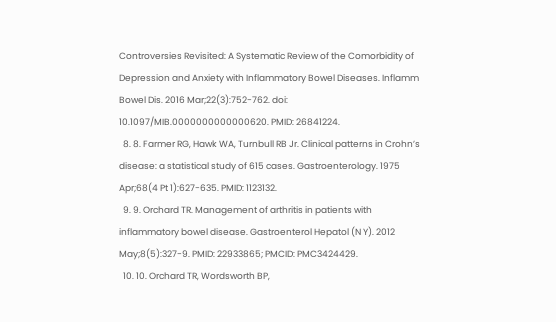Controversies Revisited: A Systematic Review of the Comorbidity of Depression and Anxiety with Inflammatory Bowel Diseases. Inflamm Bowel Dis. 2016 Mar;22(3):752-762. doi: 10.1097/MIB.0000000000000620. PMID: 26841224.
  8. 8. Farmer RG, Hawk WA, Turnbull RB Jr. Clinical patterns in Crohn’s disease: a statistical study of 615 cases. Gastroenterology. 1975 Apr;68(4 Pt 1):627-635. PMID: 1123132.
  9. 9. Orchard TR. Management of arthritis in patients with inflammatory bowel disease. Gastroenterol Hepatol (N Y). 2012 May;8(5):327-9. PMID: 22933865; PMCID: PMC3424429.
  10. 10. Orchard TR, Wordsworth BP,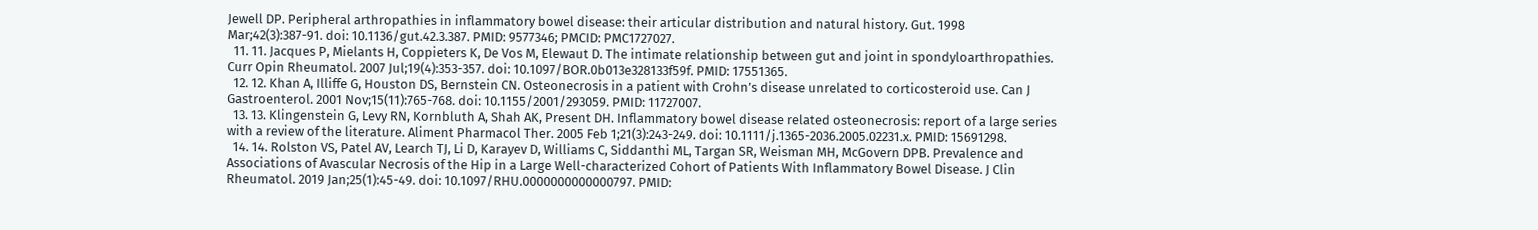Jewell DP. Peripheral arthropathies in inflammatory bowel disease: their articular distribution and natural history. Gut. 1998 Mar;42(3):387-91. doi: 10.1136/gut.42.3.387. PMID: 9577346; PMCID: PMC1727027.
  11. 11. Jacques P, Mielants H, Coppieters K, De Vos M, Elewaut D. The intimate relationship between gut and joint in spondyloarthropathies. Curr Opin Rheumatol. 2007 Jul;19(4):353-357. doi: 10.1097/BOR.0b013e328133f59f. PMID: 17551365.
  12. 12. Khan A, Illiffe G, Houston DS, Bernstein CN. Osteonecrosis in a patient with Crohn’s disease unrelated to corticosteroid use. Can J Gastroenterol. 2001 Nov;15(11):765-768. doi: 10.1155/2001/293059. PMID: 11727007.
  13. 13. Klingenstein G, Levy RN, Kornbluth A, Shah AK, Present DH. Inflammatory bowel disease related osteonecrosis: report of a large series with a review of the literature. Aliment Pharmacol Ther. 2005 Feb 1;21(3):243-249. doi: 10.1111/j.1365-2036.2005.02231.x. PMID: 15691298.
  14. 14. Rolston VS, Patel AV, Learch TJ, Li D, Karayev D, Williams C, Siddanthi ML, Targan SR, Weisman MH, McGovern DPB. Prevalence and Associations of Avascular Necrosis of the Hip in a Large Well-characterized Cohort of Patients With Inflammatory Bowel Disease. J Clin Rheumatol. 2019 Jan;25(1):45-49. doi: 10.1097/RHU.0000000000000797. PMID: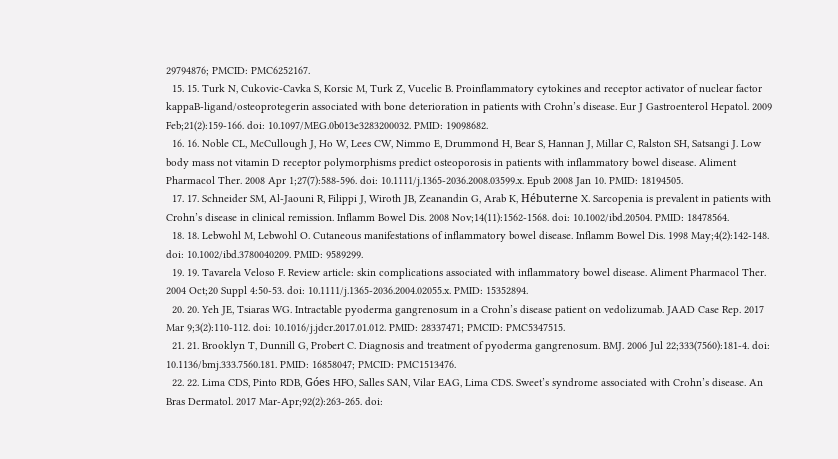29794876; PMCID: PMC6252167.
  15. 15. Turk N, Cukovic-Cavka S, Korsic M, Turk Z, Vucelic B. Proinflammatory cytokines and receptor activator of nuclear factor kappaB-ligand/osteoprotegerin associated with bone deterioration in patients with Crohn’s disease. Eur J Gastroenterol Hepatol. 2009 Feb;21(2):159-166. doi: 10.1097/MEG.0b013e3283200032. PMID: 19098682.
  16. 16. Noble CL, McCullough J, Ho W, Lees CW, Nimmo E, Drummond H, Bear S, Hannan J, Millar C, Ralston SH, Satsangi J. Low body mass not vitamin D receptor polymorphisms predict osteoporosis in patients with inflammatory bowel disease. Aliment Pharmacol Ther. 2008 Apr 1;27(7):588-596. doi: 10.1111/j.1365-2036.2008.03599.x. Epub 2008 Jan 10. PMID: 18194505.
  17. 17. Schneider SM, Al-Jaouni R, Filippi J, Wiroth JB, Zeanandin G, Arab K, Hébuterne X. Sarcopenia is prevalent in patients with Crohn’s disease in clinical remission. Inflamm Bowel Dis. 2008 Nov;14(11):1562-1568. doi: 10.1002/ibd.20504. PMID: 18478564.
  18. 18. Lebwohl M, Lebwohl O. Cutaneous manifestations of inflammatory bowel disease. Inflamm Bowel Dis. 1998 May;4(2):142-148. doi: 10.1002/ibd.3780040209. PMID: 9589299.
  19. 19. Tavarela Veloso F. Review article: skin complications associated with inflammatory bowel disease. Aliment Pharmacol Ther. 2004 Oct;20 Suppl 4:50-53. doi: 10.1111/j.1365-2036.2004.02055.x. PMID: 15352894.
  20. 20. Yeh JE, Tsiaras WG. Intractable pyoderma gangrenosum in a Crohn’s disease patient on vedolizumab. JAAD Case Rep. 2017 Mar 9;3(2):110-112. doi: 10.1016/j.jdcr.2017.01.012. PMID: 28337471; PMCID: PMC5347515.
  21. 21. Brooklyn T, Dunnill G, Probert C. Diagnosis and treatment of pyoderma gangrenosum. BMJ. 2006 Jul 22;333(7560):181-4. doi: 10.1136/bmj.333.7560.181. PMID: 16858047; PMCID: PMC1513476.
  22. 22. Lima CDS, Pinto RDB, Góes HFO, Salles SAN, Vilar EAG, Lima CDS. Sweet’s syndrome associated with Crohn’s disease. An Bras Dermatol. 2017 Mar-Apr;92(2):263-265. doi: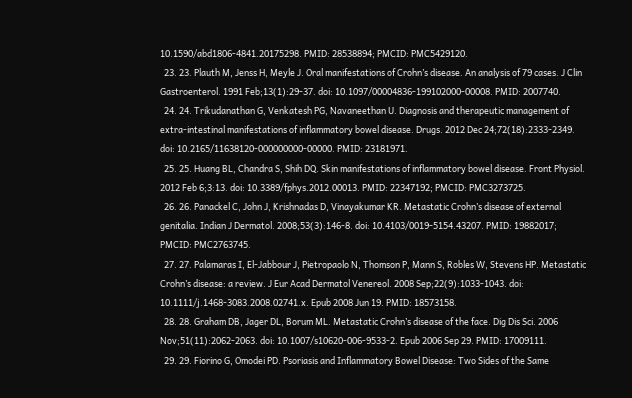10.1590/abd1806-4841.20175298. PMID: 28538894; PMCID: PMC5429120.
  23. 23. Plauth M, Jenss H, Meyle J. Oral manifestations of Crohn’s disease. An analysis of 79 cases. J Clin Gastroenterol. 1991 Feb;13(1):29-37. doi: 10.1097/00004836-199102000-00008. PMID: 2007740.
  24. 24. Trikudanathan G, Venkatesh PG, Navaneethan U. Diagnosis and therapeutic management of extra-intestinal manifestations of inflammatory bowel disease. Drugs. 2012 Dec 24;72(18):2333-2349. doi: 10.2165/11638120-000000000-00000. PMID: 23181971.
  25. 25. Huang BL, Chandra S, Shih DQ. Skin manifestations of inflammatory bowel disease. Front Physiol. 2012 Feb 6;3:13. doi: 10.3389/fphys.2012.00013. PMID: 22347192; PMCID: PMC3273725.
  26. 26. Panackel C, John J, Krishnadas D, Vinayakumar KR. Metastatic Crohn’s disease of external genitalia. Indian J Dermatol. 2008;53(3):146-8. doi: 10.4103/0019-5154.43207. PMID: 19882017; PMCID: PMC2763745.
  27. 27. Palamaras I, El-Jabbour J, Pietropaolo N, Thomson P, Mann S, Robles W, Stevens HP. Metastatic Crohn’s disease: a review. J Eur Acad Dermatol Venereol. 2008 Sep;22(9):1033-1043. doi: 10.1111/j.1468-3083.2008.02741.x. Epub 2008 Jun 19. PMID: 18573158.
  28. 28. Graham DB, Jager DL, Borum ML. Metastatic Crohn’s disease of the face. Dig Dis Sci. 2006 Nov;51(11):2062-2063. doi: 10.1007/s10620-006-9533-2. Epub 2006 Sep 29. PMID: 17009111.
  29. 29. Fiorino G, Omodei PD. Psoriasis and Inflammatory Bowel Disease: Two Sides of the Same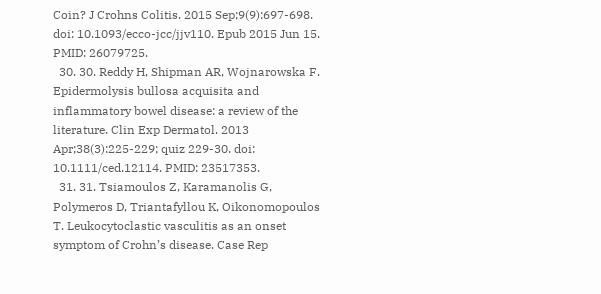Coin? J Crohns Colitis. 2015 Sep;9(9):697-698. doi: 10.1093/ecco-jcc/jjv110. Epub 2015 Jun 15. PMID: 26079725.
  30. 30. Reddy H, Shipman AR, Wojnarowska F. Epidermolysis bullosa acquisita and inflammatory bowel disease: a review of the literature. Clin Exp Dermatol. 2013 Apr;38(3):225-229; quiz 229-30. doi: 10.1111/ced.12114. PMID: 23517353.
  31. 31. Tsiamoulos Z, Karamanolis G, Polymeros D, Triantafyllou K, Oikonomopoulos T. Leukocytoclastic vasculitis as an onset symptom of Crohn’s disease. Case Rep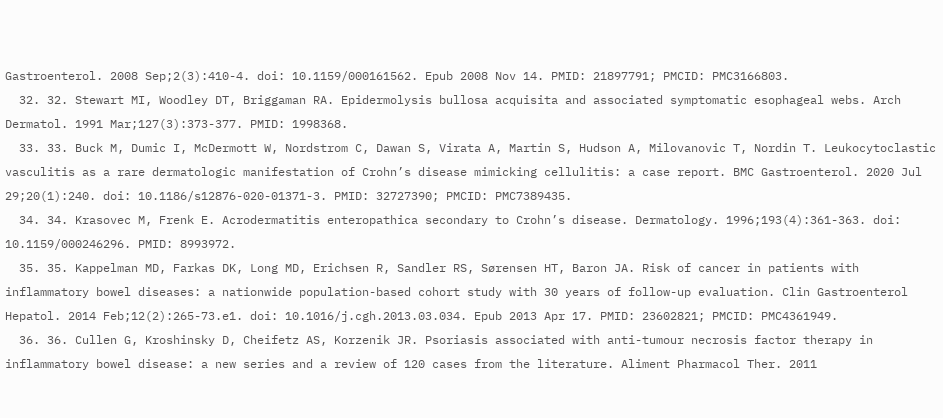Gastroenterol. 2008 Sep;2(3):410-4. doi: 10.1159/000161562. Epub 2008 Nov 14. PMID: 21897791; PMCID: PMC3166803.
  32. 32. Stewart MI, Woodley DT, Briggaman RA. Epidermolysis bullosa acquisita and associated symptomatic esophageal webs. Arch Dermatol. 1991 Mar;127(3):373-377. PMID: 1998368.
  33. 33. Buck M, Dumic I, McDermott W, Nordstrom C, Dawan S, Virata A, Martin S, Hudson A, Milovanovic T, Nordin T. Leukocytoclastic vasculitis as a rare dermatologic manifestation of Crohn’s disease mimicking cellulitis: a case report. BMC Gastroenterol. 2020 Jul 29;20(1):240. doi: 10.1186/s12876-020-01371-3. PMID: 32727390; PMCID: PMC7389435.
  34. 34. Krasovec M, Frenk E. Acrodermatitis enteropathica secondary to Crohn’s disease. Dermatology. 1996;193(4):361-363. doi: 10.1159/000246296. PMID: 8993972.
  35. 35. Kappelman MD, Farkas DK, Long MD, Erichsen R, Sandler RS, Sørensen HT, Baron JA. Risk of cancer in patients with inflammatory bowel diseases: a nationwide population-based cohort study with 30 years of follow-up evaluation. Clin Gastroenterol Hepatol. 2014 Feb;12(2):265-73.e1. doi: 10.1016/j.cgh.2013.03.034. Epub 2013 Apr 17. PMID: 23602821; PMCID: PMC4361949.
  36. 36. Cullen G, Kroshinsky D, Cheifetz AS, Korzenik JR. Psoriasis associated with anti-tumour necrosis factor therapy in inflammatory bowel disease: a new series and a review of 120 cases from the literature. Aliment Pharmacol Ther. 2011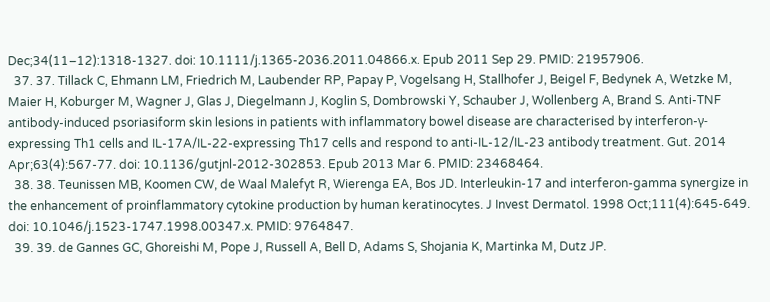Dec;34(11–12):1318-1327. doi: 10.1111/j.1365-2036.2011.04866.x. Epub 2011 Sep 29. PMID: 21957906.
  37. 37. Tillack C, Ehmann LM, Friedrich M, Laubender RP, Papay P, Vogelsang H, Stallhofer J, Beigel F, Bedynek A, Wetzke M, Maier H, Koburger M, Wagner J, Glas J, Diegelmann J, Koglin S, Dombrowski Y, Schauber J, Wollenberg A, Brand S. Anti-TNF antibody-induced psoriasiform skin lesions in patients with inflammatory bowel disease are characterised by interferon-γ-expressing Th1 cells and IL-17A/IL-22-expressing Th17 cells and respond to anti-IL-12/IL-23 antibody treatment. Gut. 2014 Apr;63(4):567-77. doi: 10.1136/gutjnl-2012-302853. Epub 2013 Mar 6. PMID: 23468464.
  38. 38. Teunissen MB, Koomen CW, de Waal Malefyt R, Wierenga EA, Bos JD. Interleukin-17 and interferon-gamma synergize in the enhancement of proinflammatory cytokine production by human keratinocytes. J Invest Dermatol. 1998 Oct;111(4):645-649. doi: 10.1046/j.1523-1747.1998.00347.x. PMID: 9764847.
  39. 39. de Gannes GC, Ghoreishi M, Pope J, Russell A, Bell D, Adams S, Shojania K, Martinka M, Dutz JP.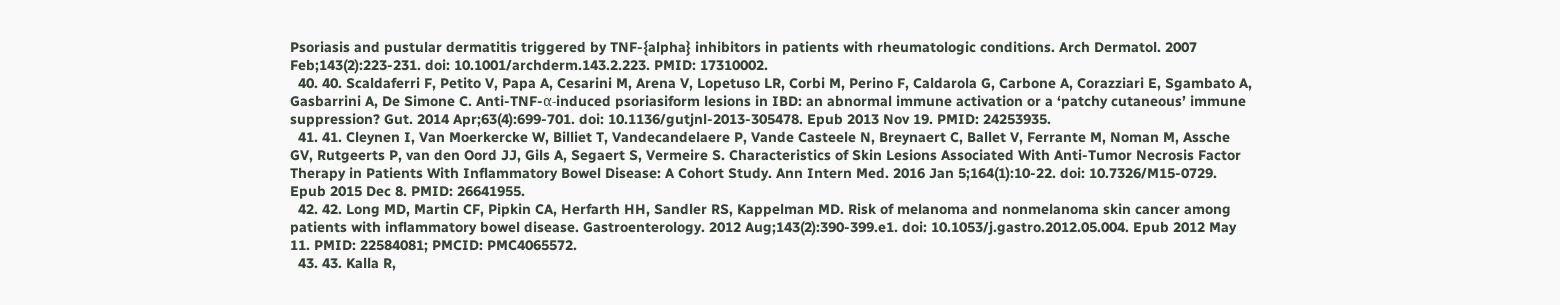Psoriasis and pustular dermatitis triggered by TNF-{alpha} inhibitors in patients with rheumatologic conditions. Arch Dermatol. 2007 Feb;143(2):223-231. doi: 10.1001/archderm.143.2.223. PMID: 17310002.
  40. 40. Scaldaferri F, Petito V, Papa A, Cesarini M, Arena V, Lopetuso LR, Corbi M, Perino F, Caldarola G, Carbone A, Corazziari E, Sgambato A, Gasbarrini A, De Simone C. Anti-TNF-α-induced psoriasiform lesions in IBD: an abnormal immune activation or a ‘patchy cutaneous’ immune suppression? Gut. 2014 Apr;63(4):699-701. doi: 10.1136/gutjnl-2013-305478. Epub 2013 Nov 19. PMID: 24253935.
  41. 41. Cleynen I, Van Moerkercke W, Billiet T, Vandecandelaere P, Vande Casteele N, Breynaert C, Ballet V, Ferrante M, Noman M, Assche GV, Rutgeerts P, van den Oord JJ, Gils A, Segaert S, Vermeire S. Characteristics of Skin Lesions Associated With Anti-Tumor Necrosis Factor Therapy in Patients With Inflammatory Bowel Disease: A Cohort Study. Ann Intern Med. 2016 Jan 5;164(1):10-22. doi: 10.7326/M15-0729. Epub 2015 Dec 8. PMID: 26641955.
  42. 42. Long MD, Martin CF, Pipkin CA, Herfarth HH, Sandler RS, Kappelman MD. Risk of melanoma and nonmelanoma skin cancer among patients with inflammatory bowel disease. Gastroenterology. 2012 Aug;143(2):390-399.e1. doi: 10.1053/j.gastro.2012.05.004. Epub 2012 May 11. PMID: 22584081; PMCID: PMC4065572.
  43. 43. Kalla R,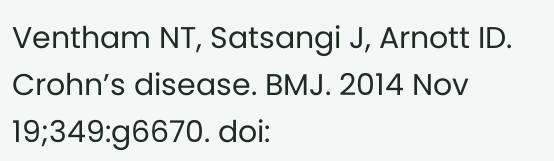Ventham NT, Satsangi J, Arnott ID. Crohn’s disease. BMJ. 2014 Nov 19;349:g6670. doi: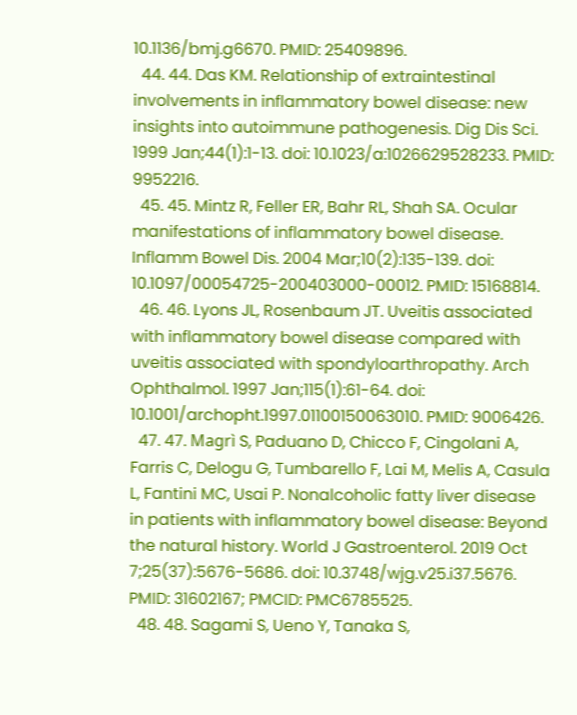10.1136/bmj.g6670. PMID: 25409896.
  44. 44. Das KM. Relationship of extraintestinal involvements in inflammatory bowel disease: new insights into autoimmune pathogenesis. Dig Dis Sci. 1999 Jan;44(1):1-13. doi: 10.1023/a:1026629528233. PMID: 9952216.
  45. 45. Mintz R, Feller ER, Bahr RL, Shah SA. Ocular manifestations of inflammatory bowel disease. Inflamm Bowel Dis. 2004 Mar;10(2):135-139. doi: 10.1097/00054725-200403000-00012. PMID: 15168814.
  46. 46. Lyons JL, Rosenbaum JT. Uveitis associated with inflammatory bowel disease compared with uveitis associated with spondyloarthropathy. Arch Ophthalmol. 1997 Jan;115(1):61-64. doi: 10.1001/archopht.1997.01100150063010. PMID: 9006426.
  47. 47. Magrì S, Paduano D, Chicco F, Cingolani A, Farris C, Delogu G, Tumbarello F, Lai M, Melis A, Casula L, Fantini MC, Usai P. Nonalcoholic fatty liver disease in patients with inflammatory bowel disease: Beyond the natural history. World J Gastroenterol. 2019 Oct 7;25(37):5676-5686. doi: 10.3748/wjg.v25.i37.5676. PMID: 31602167; PMCID: PMC6785525.
  48. 48. Sagami S, Ueno Y, Tanaka S,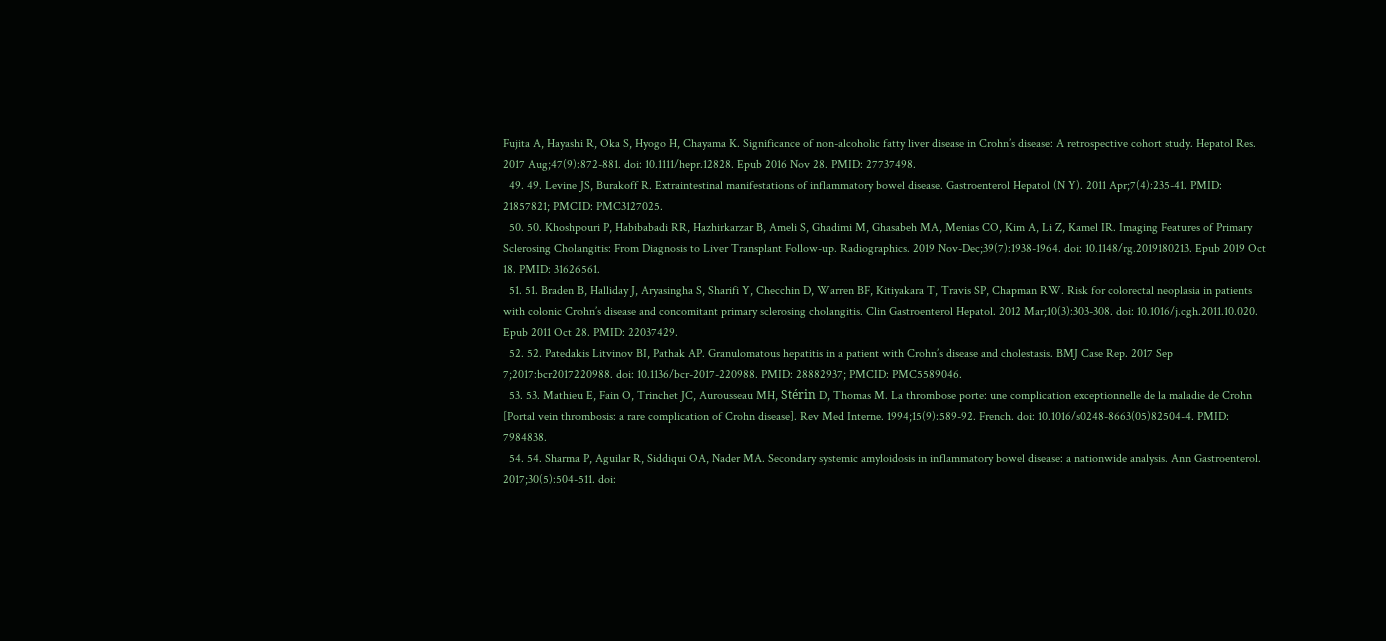Fujita A, Hayashi R, Oka S, Hyogo H, Chayama K. Significance of non-alcoholic fatty liver disease in Crohn’s disease: A retrospective cohort study. Hepatol Res. 2017 Aug;47(9):872-881. doi: 10.1111/hepr.12828. Epub 2016 Nov 28. PMID: 27737498.
  49. 49. Levine JS, Burakoff R. Extraintestinal manifestations of inflammatory bowel disease. Gastroenterol Hepatol (N Y). 2011 Apr;7(4):235-41. PMID: 21857821; PMCID: PMC3127025.
  50. 50. Khoshpouri P, Habibabadi RR, Hazhirkarzar B, Ameli S, Ghadimi M, Ghasabeh MA, Menias CO, Kim A, Li Z, Kamel IR. Imaging Features of Primary Sclerosing Cholangitis: From Diagnosis to Liver Transplant Follow-up. Radiographics. 2019 Nov-Dec;39(7):1938-1964. doi: 10.1148/rg.2019180213. Epub 2019 Oct 18. PMID: 31626561.
  51. 51. Braden B, Halliday J, Aryasingha S, Sharifi Y, Checchin D, Warren BF, Kitiyakara T, Travis SP, Chapman RW. Risk for colorectal neoplasia in patients with colonic Crohn’s disease and concomitant primary sclerosing cholangitis. Clin Gastroenterol Hepatol. 2012 Mar;10(3):303-308. doi: 10.1016/j.cgh.2011.10.020. Epub 2011 Oct 28. PMID: 22037429.
  52. 52. Patedakis Litvinov BI, Pathak AP. Granulomatous hepatitis in a patient with Crohn’s disease and cholestasis. BMJ Case Rep. 2017 Sep 7;2017:bcr2017220988. doi: 10.1136/bcr-2017-220988. PMID: 28882937; PMCID: PMC5589046.
  53. 53. Mathieu E, Fain O, Trinchet JC, Aurousseau MH, Stérin D, Thomas M. La thrombose porte: une complication exceptionnelle de la maladie de Crohn [Portal vein thrombosis: a rare complication of Crohn disease]. Rev Med Interne. 1994;15(9):589-92. French. doi: 10.1016/s0248-8663(05)82504-4. PMID: 7984838.
  54. 54. Sharma P, Aguilar R, Siddiqui OA, Nader MA. Secondary systemic amyloidosis in inflammatory bowel disease: a nationwide analysis. Ann Gastroenterol. 2017;30(5):504-511. doi: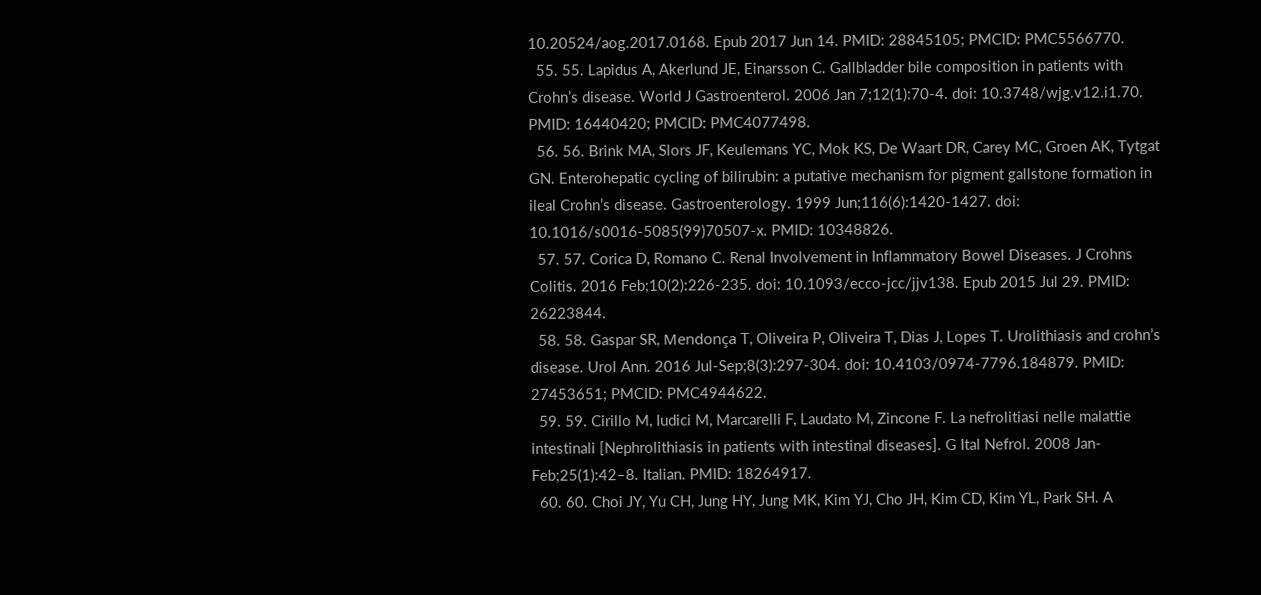10.20524/aog.2017.0168. Epub 2017 Jun 14. PMID: 28845105; PMCID: PMC5566770.
  55. 55. Lapidus A, Akerlund JE, Einarsson C. Gallbladder bile composition in patients with Crohn’s disease. World J Gastroenterol. 2006 Jan 7;12(1):70-4. doi: 10.3748/wjg.v12.i1.70. PMID: 16440420; PMCID: PMC4077498.
  56. 56. Brink MA, Slors JF, Keulemans YC, Mok KS, De Waart DR, Carey MC, Groen AK, Tytgat GN. Enterohepatic cycling of bilirubin: a putative mechanism for pigment gallstone formation in ileal Crohn’s disease. Gastroenterology. 1999 Jun;116(6):1420-1427. doi: 10.1016/s0016-5085(99)70507-x. PMID: 10348826.
  57. 57. Corica D, Romano C. Renal Involvement in Inflammatory Bowel Diseases. J Crohns Colitis. 2016 Feb;10(2):226-235. doi: 10.1093/ecco-jcc/jjv138. Epub 2015 Jul 29. PMID: 26223844.
  58. 58. Gaspar SR, Mendonça T, Oliveira P, Oliveira T, Dias J, Lopes T. Urolithiasis and crohn’s disease. Urol Ann. 2016 Jul-Sep;8(3):297-304. doi: 10.4103/0974-7796.184879. PMID: 27453651; PMCID: PMC4944622.
  59. 59. Cirillo M, Iudici M, Marcarelli F, Laudato M, Zincone F. La nefrolitiasi nelle malattie intestinali [Nephrolithiasis in patients with intestinal diseases]. G Ital Nefrol. 2008 Jan-Feb;25(1):42–8. Italian. PMID: 18264917.
  60. 60. Choi JY, Yu CH, Jung HY, Jung MK, Kim YJ, Cho JH, Kim CD, Kim YL, Park SH. A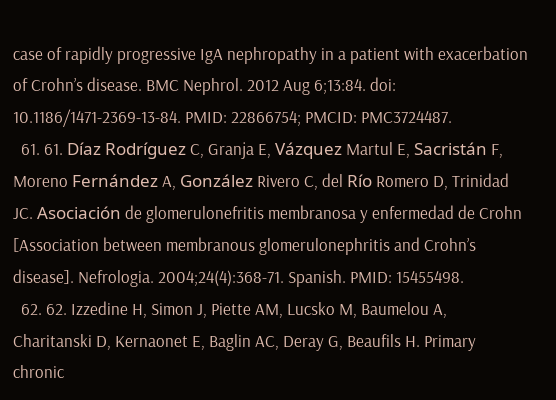case of rapidly progressive IgA nephropathy in a patient with exacerbation of Crohn’s disease. BMC Nephrol. 2012 Aug 6;13:84. doi: 10.1186/1471-2369-13-84. PMID: 22866754; PMCID: PMC3724487.
  61. 61. Díaz Rodríguez C, Granja E, Vázquez Martul E, Sacristán F, Moreno Fernández A, González Rivero C, del Río Romero D, Trinidad JC. Asociación de glomerulonefritis membranosa y enfermedad de Crohn [Association between membranous glomerulonephritis and Crohn’s disease]. Nefrologia. 2004;24(4):368-71. Spanish. PMID: 15455498.
  62. 62. Izzedine H, Simon J, Piette AM, Lucsko M, Baumelou A, Charitanski D, Kernaonet E, Baglin AC, Deray G, Beaufils H. Primary chronic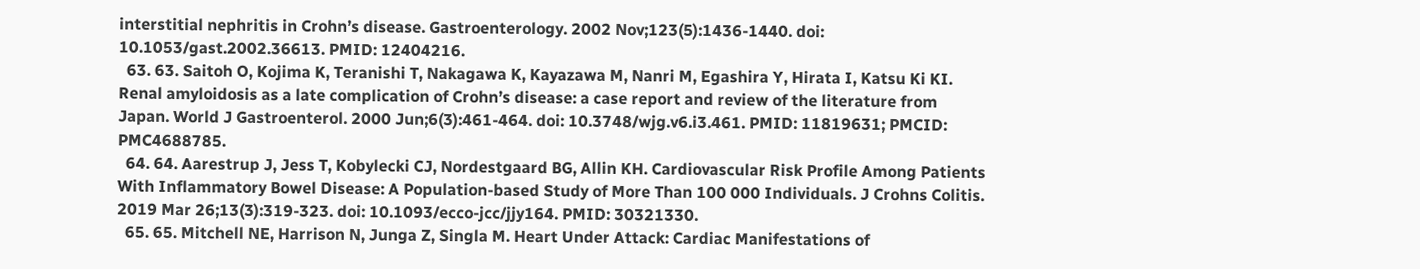interstitial nephritis in Crohn’s disease. Gastroenterology. 2002 Nov;123(5):1436-1440. doi: 10.1053/gast.2002.36613. PMID: 12404216.
  63. 63. Saitoh O, Kojima K, Teranishi T, Nakagawa K, Kayazawa M, Nanri M, Egashira Y, Hirata I, Katsu Ki KI. Renal amyloidosis as a late complication of Crohn’s disease: a case report and review of the literature from Japan. World J Gastroenterol. 2000 Jun;6(3):461-464. doi: 10.3748/wjg.v6.i3.461. PMID: 11819631; PMCID: PMC4688785.
  64. 64. Aarestrup J, Jess T, Kobylecki CJ, Nordestgaard BG, Allin KH. Cardiovascular Risk Profile Among Patients With Inflammatory Bowel Disease: A Population-based Study of More Than 100 000 Individuals. J Crohns Colitis. 2019 Mar 26;13(3):319-323. doi: 10.1093/ecco-jcc/jjy164. PMID: 30321330.
  65. 65. Mitchell NE, Harrison N, Junga Z, Singla M. Heart Under Attack: Cardiac Manifestations of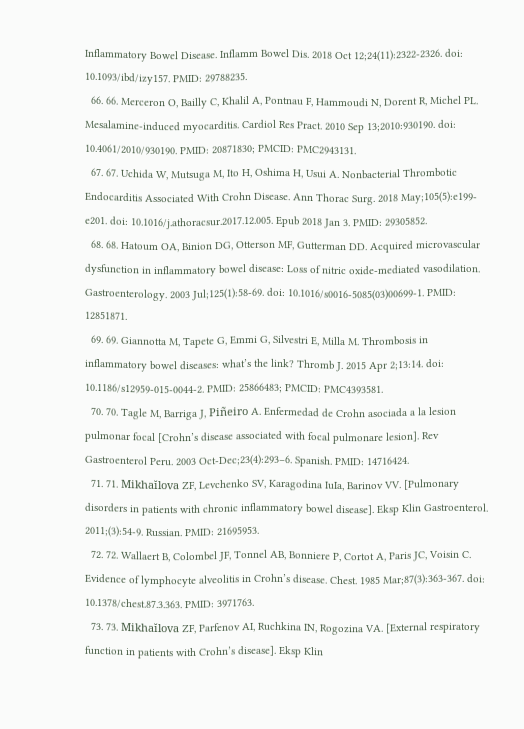Inflammatory Bowel Disease. Inflamm Bowel Dis. 2018 Oct 12;24(11):2322-2326. doi: 10.1093/ibd/izy157. PMID: 29788235.
  66. 66. Merceron O, Bailly C, Khalil A, Pontnau F, Hammoudi N, Dorent R, Michel PL. Mesalamine-induced myocarditis. Cardiol Res Pract. 2010 Sep 13;2010:930190. doi: 10.4061/2010/930190. PMID: 20871830; PMCID: PMC2943131.
  67. 67. Uchida W, Mutsuga M, Ito H, Oshima H, Usui A. Nonbacterial Thrombotic Endocarditis Associated With Crohn Disease. Ann Thorac Surg. 2018 May;105(5):e199-e201. doi: 10.1016/j.athoracsur.2017.12.005. Epub 2018 Jan 3. PMID: 29305852.
  68. 68. Hatoum OA, Binion DG, Otterson MF, Gutterman DD. Acquired microvascular dysfunction in inflammatory bowel disease: Loss of nitric oxide-mediated vasodilation. Gastroenterology. 2003 Jul;125(1):58-69. doi: 10.1016/s0016-5085(03)00699-1. PMID: 12851871.
  69. 69. Giannotta M, Tapete G, Emmi G, Silvestri E, Milla M. Thrombosis in inflammatory bowel diseases: what’s the link? Thromb J. 2015 Apr 2;13:14. doi: 10.1186/s12959-015-0044-2. PMID: 25866483; PMCID: PMC4393581.
  70. 70. Tagle M, Barriga J, Piñeiro A. Enfermedad de Crohn asociada a la lesion pulmonar focal [Crohn’s disease associated with focal pulmonare lesion]. Rev Gastroenterol Peru. 2003 Oct-Dec;23(4):293–6. Spanish. PMID: 14716424.
  71. 71. Mikhaĭlova ZF, Levchenko SV, Karagodina IuIa, Barinov VV. [Pulmonary disorders in patients with chronic inflammatory bowel disease]. Eksp Klin Gastroenterol. 2011;(3):54-9. Russian. PMID: 21695953.
  72. 72. Wallaert B, Colombel JF, Tonnel AB, Bonniere P, Cortot A, Paris JC, Voisin C. Evidence of lymphocyte alveolitis in Crohn’s disease. Chest. 1985 Mar;87(3):363-367. doi: 10.1378/chest.87.3.363. PMID: 3971763.
  73. 73. Mikhaĭlova ZF, Parfenov AI, Ruchkina IN, Rogozina VA. [External respiratory function in patients with Crohn’s disease]. Eksp Klin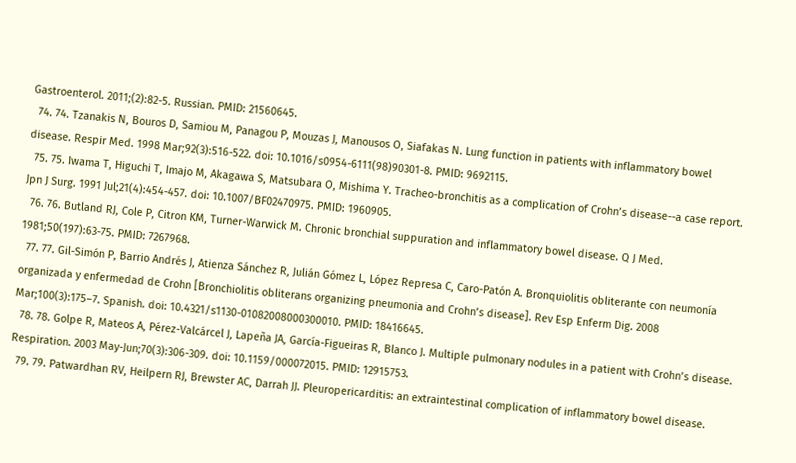Gastroenterol. 2011;(2):82-5. Russian. PMID: 21560645.
  74. 74. Tzanakis N, Bouros D, Samiou M, Panagou P, Mouzas J, Manousos O, Siafakas N. Lung function in patients with inflammatory bowel disease. Respir Med. 1998 Mar;92(3):516-522. doi: 10.1016/s0954-6111(98)90301-8. PMID: 9692115.
  75. 75. Iwama T, Higuchi T, Imajo M, Akagawa S, Matsubara O, Mishima Y. Tracheo-bronchitis as a complication of Crohn’s disease--a case report. Jpn J Surg. 1991 Jul;21(4):454-457. doi: 10.1007/BF02470975. PMID: 1960905.
  76. 76. Butland RJ, Cole P, Citron KM, Turner-Warwick M. Chronic bronchial suppuration and inflammatory bowel disease. Q J Med. 1981;50(197):63-75. PMID: 7267968.
  77. 77. Gil-Simón P, Barrio Andrés J, Atienza Sánchez R, Julián Gómez L, López Represa C, Caro-Patón A. Bronquiolitis obliterante con neumonía organizada y enfermedad de Crohn [Bronchiolitis obliterans organizing pneumonia and Crohn’s disease]. Rev Esp Enferm Dig. 2008 Mar;100(3):175–7. Spanish. doi: 10.4321/s1130-01082008000300010. PMID: 18416645.
  78. 78. Golpe R, Mateos A, Pérez-Valcárcel J, Lapeña JA, García-Figueiras R, Blanco J. Multiple pulmonary nodules in a patient with Crohn’s disease. Respiration. 2003 May-Jun;70(3):306-309. doi: 10.1159/000072015. PMID: 12915753.
  79. 79. Patwardhan RV, Heilpern RJ, Brewster AC, Darrah JJ. Pleuropericarditis: an extraintestinal complication of inflammatory bowel disease.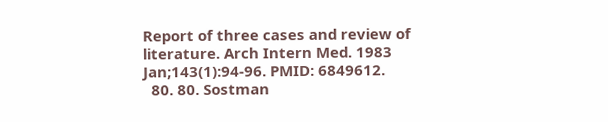Report of three cases and review of literature. Arch Intern Med. 1983 Jan;143(1):94-96. PMID: 6849612.
  80. 80. Sostman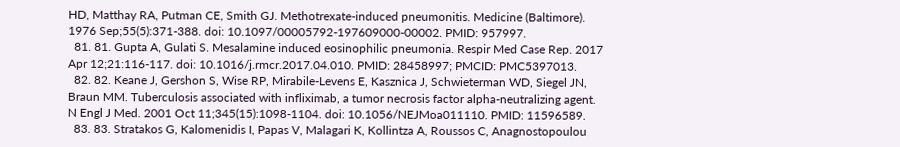HD, Matthay RA, Putman CE, Smith GJ. Methotrexate-induced pneumonitis. Medicine (Baltimore). 1976 Sep;55(5):371-388. doi: 10.1097/00005792-197609000-00002. PMID: 957997.
  81. 81. Gupta A, Gulati S. Mesalamine induced eosinophilic pneumonia. Respir Med Case Rep. 2017 Apr 12;21:116-117. doi: 10.1016/j.rmcr.2017.04.010. PMID: 28458997; PMCID: PMC5397013.
  82. 82. Keane J, Gershon S, Wise RP, Mirabile-Levens E, Kasznica J, Schwieterman WD, Siegel JN, Braun MM. Tuberculosis associated with infliximab, a tumor necrosis factor alpha-neutralizing agent. N Engl J Med. 2001 Oct 11;345(15):1098-1104. doi: 10.1056/NEJMoa011110. PMID: 11596589.
  83. 83. Stratakos G, Kalomenidis I, Papas V, Malagari K, Kollintza A, Roussos C, Anagnostopoulou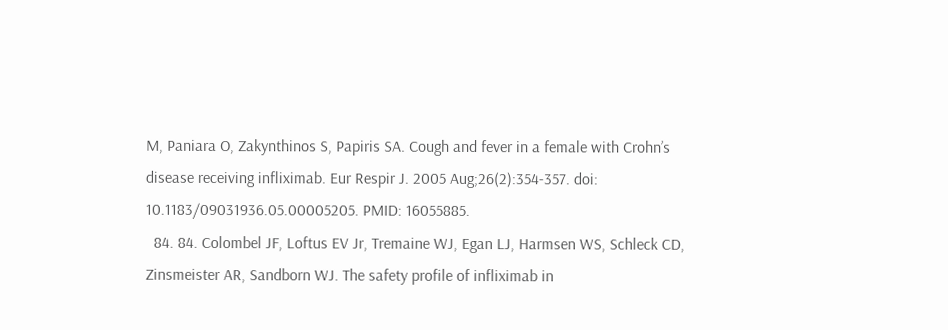M, Paniara O, Zakynthinos S, Papiris SA. Cough and fever in a female with Crohn’s disease receiving infliximab. Eur Respir J. 2005 Aug;26(2):354-357. doi: 10.1183/09031936.05.00005205. PMID: 16055885.
  84. 84. Colombel JF, Loftus EV Jr, Tremaine WJ, Egan LJ, Harmsen WS, Schleck CD, Zinsmeister AR, Sandborn WJ. The safety profile of infliximab in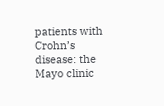patients with Crohn’s disease: the Mayo clinic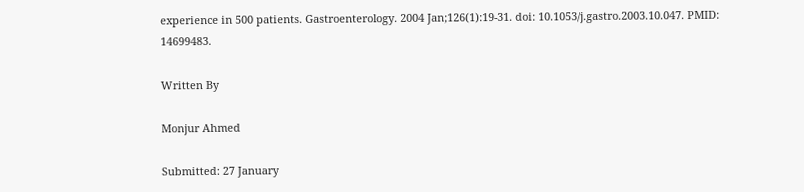experience in 500 patients. Gastroenterology. 2004 Jan;126(1):19-31. doi: 10.1053/j.gastro.2003.10.047. PMID: 14699483.

Written By

Monjur Ahmed

Submitted: 27 January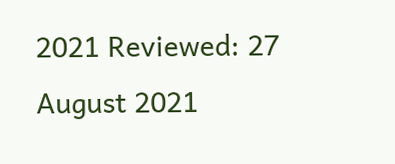2021 Reviewed: 27 August 2021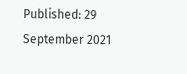Published: 29 September 2021